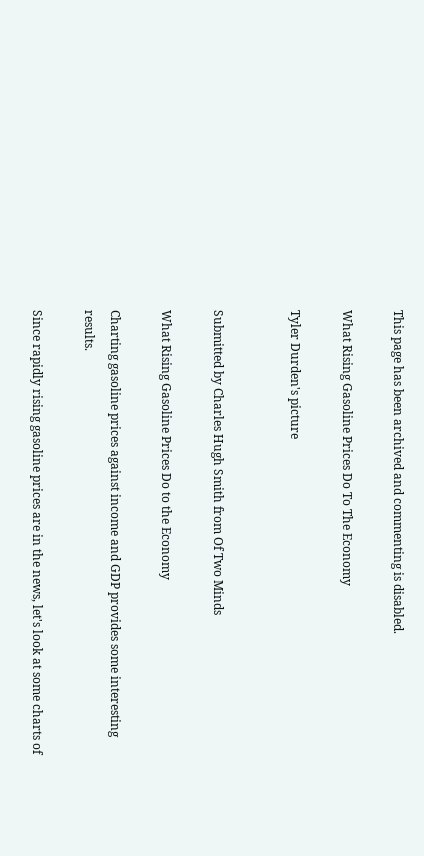This page has been archived and commenting is disabled.

What Rising Gasoline Prices Do To The Economy

Tyler Durden's picture


Submitted by Charles Hugh Smith from Of Two Minds

What Rising Gasoline Prices Do to the Economy

Charting gasoline prices against income and GDP provides some interesting results.

Since rapidly rising gasoline prices are in the news, let's look at some charts of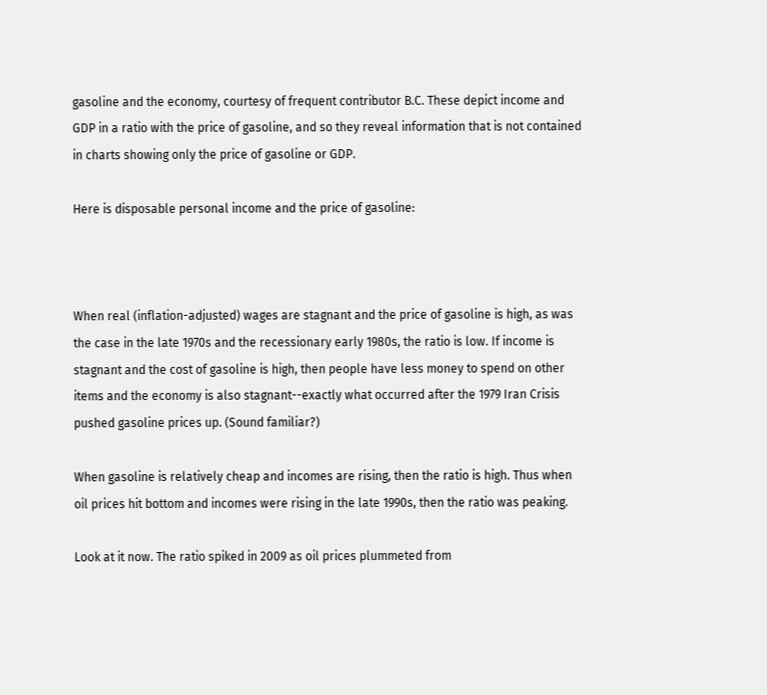gasoline and the economy, courtesy of frequent contributor B.C. These depict income and GDP in a ratio with the price of gasoline, and so they reveal information that is not contained in charts showing only the price of gasoline or GDP.

Here is disposable personal income and the price of gasoline:



When real (inflation-adjusted) wages are stagnant and the price of gasoline is high, as was the case in the late 1970s and the recessionary early 1980s, the ratio is low. If income is stagnant and the cost of gasoline is high, then people have less money to spend on other items and the economy is also stagnant--exactly what occurred after the 1979 Iran Crisis pushed gasoline prices up. (Sound familiar?)

When gasoline is relatively cheap and incomes are rising, then the ratio is high. Thus when oil prices hit bottom and incomes were rising in the late 1990s, then the ratio was peaking.

Look at it now. The ratio spiked in 2009 as oil prices plummeted from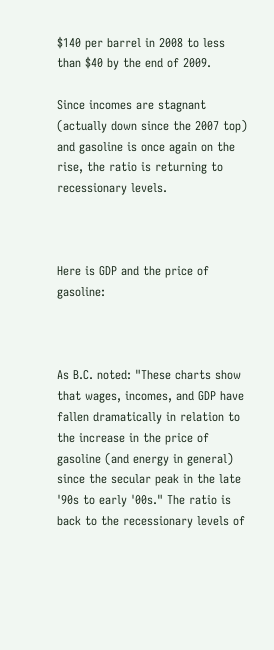$140 per barrel in 2008 to less than $40 by the end of 2009.

Since incomes are stagnant (actually down since the 2007 top) and gasoline is once again on the rise, the ratio is returning to recessionary levels.



Here is GDP and the price of gasoline:



As B.C. noted: "These charts show that wages, incomes, and GDP have fallen dramatically in relation to the increase in the price of gasoline (and energy in general) since the secular peak in the late '90s to early '00s." The ratio is back to the recessionary levels of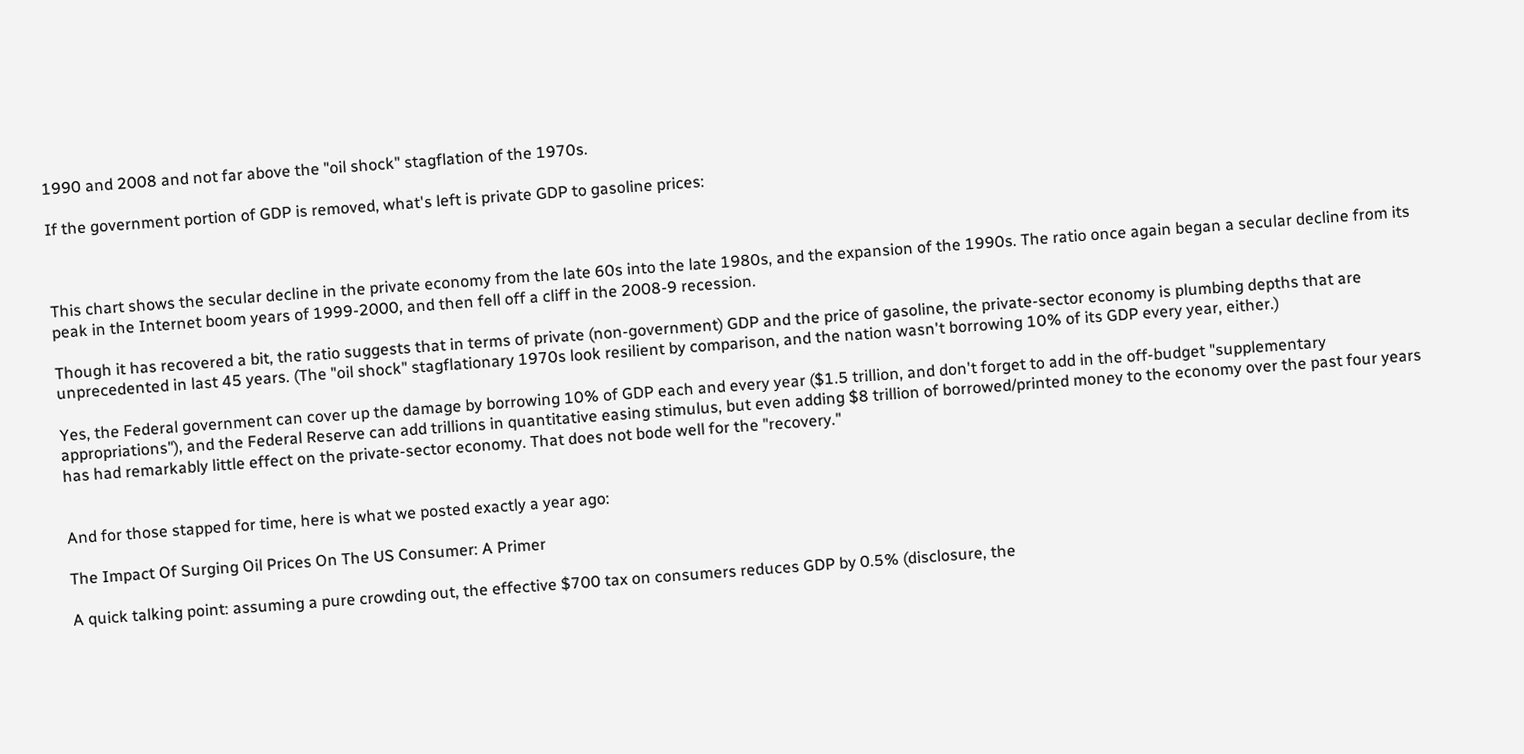1990 and 2008 and not far above the "oil shock" stagflation of the 1970s.

If the government portion of GDP is removed, what's left is private GDP to gasoline prices:



This chart shows the secular decline in the private economy from the late 60s into the late 1980s, and the expansion of the 1990s. The ratio once again began a secular decline from its peak in the Internet boom years of 1999-2000, and then fell off a cliff in the 2008-9 recession.

Though it has recovered a bit, the ratio suggests that in terms of private (non-government) GDP and the price of gasoline, the private-sector economy is plumbing depths that are unprecedented in last 45 years. (The "oil shock" stagflationary 1970s look resilient by comparison, and the nation wasn't borrowing 10% of its GDP every year, either.)

Yes, the Federal government can cover up the damage by borrowing 10% of GDP each and every year ($1.5 trillion, and don't forget to add in the off-budget "supplementary appropriations"), and the Federal Reserve can add trillions in quantitative easing stimulus, but even adding $8 trillion of borrowed/printed money to the economy over the past four years has had remarkably little effect on the private-sector economy. That does not bode well for the "recovery."


And for those stapped for time, here is what we posted exactly a year ago:

The Impact Of Surging Oil Prices On The US Consumer: A Primer

A quick talking point: assuming a pure crowding out, the effective $700 tax on consumers reduces GDP by 0.5% (disclosure, the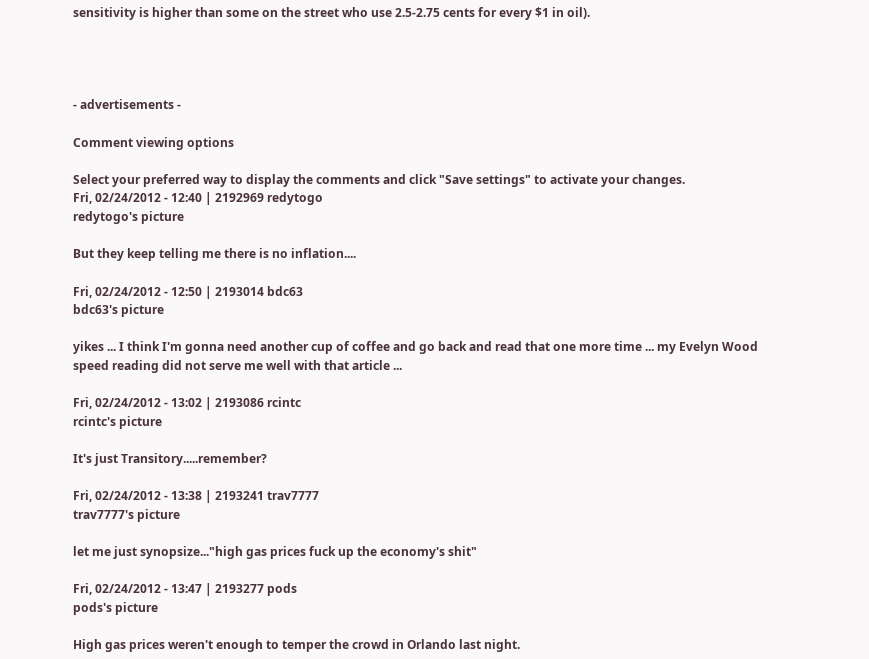sensitivity is higher than some on the street who use 2.5-2.75 cents for every $1 in oil).




- advertisements -

Comment viewing options

Select your preferred way to display the comments and click "Save settings" to activate your changes.
Fri, 02/24/2012 - 12:40 | 2192969 redytogo
redytogo's picture

But they keep telling me there is no inflation....

Fri, 02/24/2012 - 12:50 | 2193014 bdc63
bdc63's picture

yikes ... I think I'm gonna need another cup of coffee and go back and read that one more time ... my Evelyn Wood speed reading did not serve me well with that article ...

Fri, 02/24/2012 - 13:02 | 2193086 rcintc
rcintc's picture

It's just Transitory.....remember?

Fri, 02/24/2012 - 13:38 | 2193241 trav7777
trav7777's picture

let me just synopsize..."high gas prices fuck up the economy's shit"

Fri, 02/24/2012 - 13:47 | 2193277 pods
pods's picture

High gas prices weren't enough to temper the crowd in Orlando last night.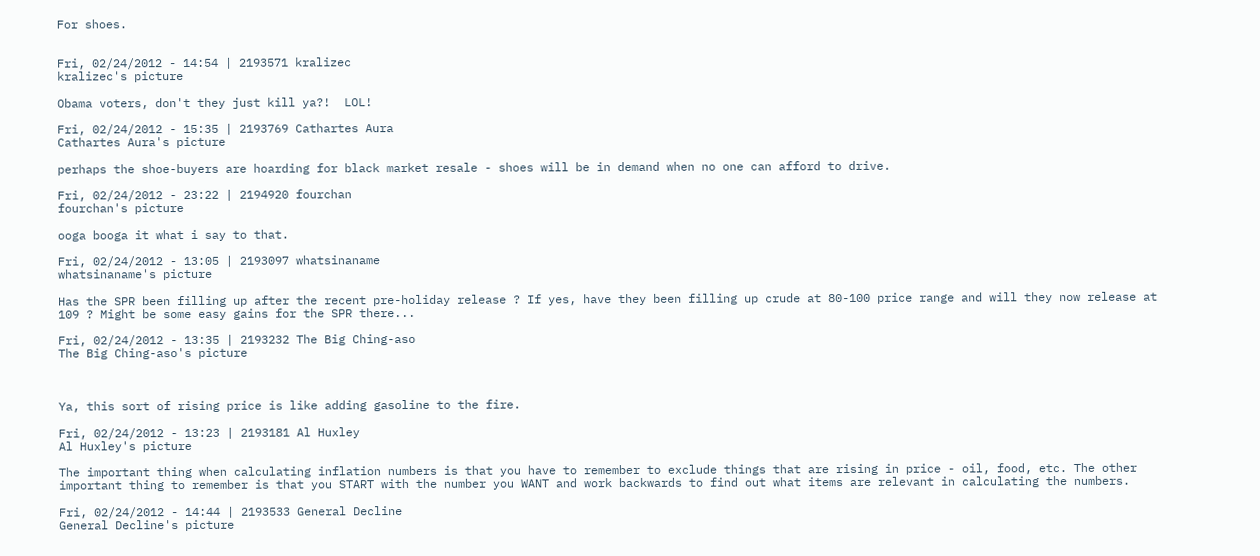For shoes.


Fri, 02/24/2012 - 14:54 | 2193571 kralizec
kralizec's picture

Obama voters, don't they just kill ya?!  LOL!

Fri, 02/24/2012 - 15:35 | 2193769 Cathartes Aura
Cathartes Aura's picture

perhaps the shoe-buyers are hoarding for black market resale - shoes will be in demand when no one can afford to drive.

Fri, 02/24/2012 - 23:22 | 2194920 fourchan
fourchan's picture

ooga booga it what i say to that.

Fri, 02/24/2012 - 13:05 | 2193097 whatsinaname
whatsinaname's picture

Has the SPR been filling up after the recent pre-holiday release ? If yes, have they been filling up crude at 80-100 price range and will they now release at 109 ? Might be some easy gains for the SPR there...

Fri, 02/24/2012 - 13:35 | 2193232 The Big Ching-aso
The Big Ching-aso's picture



Ya, this sort of rising price is like adding gasoline to the fire.

Fri, 02/24/2012 - 13:23 | 2193181 Al Huxley
Al Huxley's picture

The important thing when calculating inflation numbers is that you have to remember to exclude things that are rising in price - oil, food, etc. The other important thing to remember is that you START with the number you WANT and work backwards to find out what items are relevant in calculating the numbers.

Fri, 02/24/2012 - 14:44 | 2193533 General Decline
General Decline's picture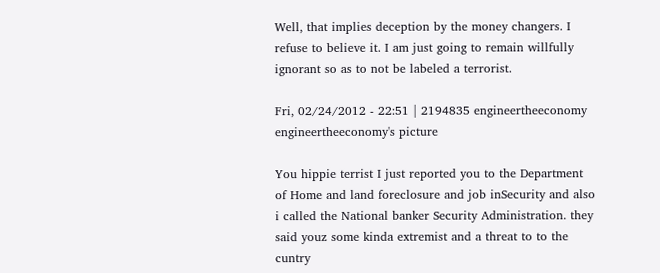Well, that implies deception by the money changers. I refuse to believe it. I am just going to remain willfully ignorant so as to not be labeled a terrorist.

Fri, 02/24/2012 - 22:51 | 2194835 engineertheeconomy
engineertheeconomy's picture

You hippie terrist I just reported you to the Department of Home and land foreclosure and job inSecurity and also i called the National banker Security Administration. they said youz some kinda extremist and a threat to to the cuntry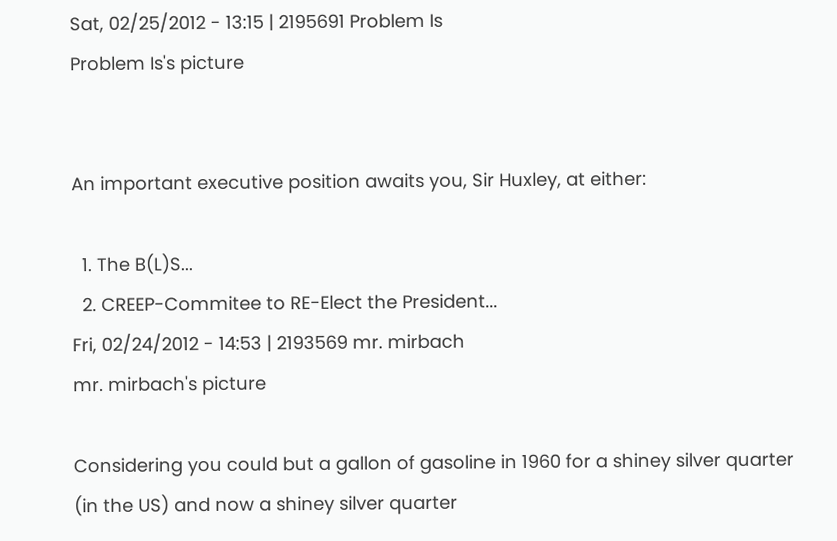Sat, 02/25/2012 - 13:15 | 2195691 Problem Is
Problem Is's picture


An important executive position awaits you, Sir Huxley, at either:

  1. The B(L)S...
  2. CREEP-Commitee to RE-Elect the President...
Fri, 02/24/2012 - 14:53 | 2193569 mr. mirbach
mr. mirbach's picture

Considering you could but a gallon of gasoline in 1960 for a shiney silver quarter (in the US) and now a shiney silver quarter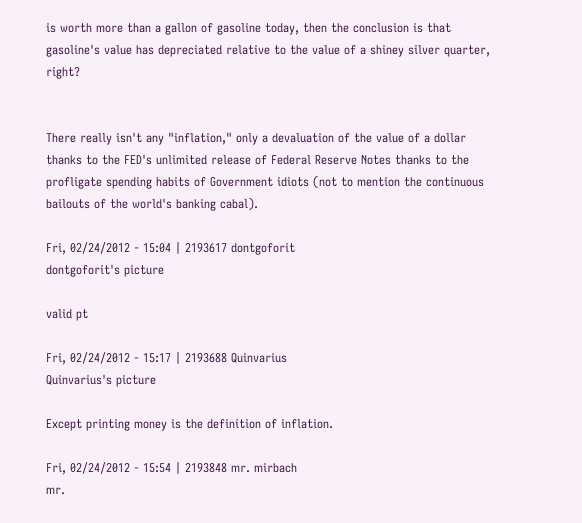is worth more than a gallon of gasoline today, then the conclusion is that gasoline's value has depreciated relative to the value of a shiney silver quarter, right?


There really isn't any "inflation," only a devaluation of the value of a dollar thanks to the FED's unlimited release of Federal Reserve Notes thanks to the profligate spending habits of Government idiots (not to mention the continuous bailouts of the world's banking cabal).

Fri, 02/24/2012 - 15:04 | 2193617 dontgoforit
dontgoforit's picture

valid pt

Fri, 02/24/2012 - 15:17 | 2193688 Quinvarius
Quinvarius's picture

Except printing money is the definition of inflation.

Fri, 02/24/2012 - 15:54 | 2193848 mr. mirbach
mr.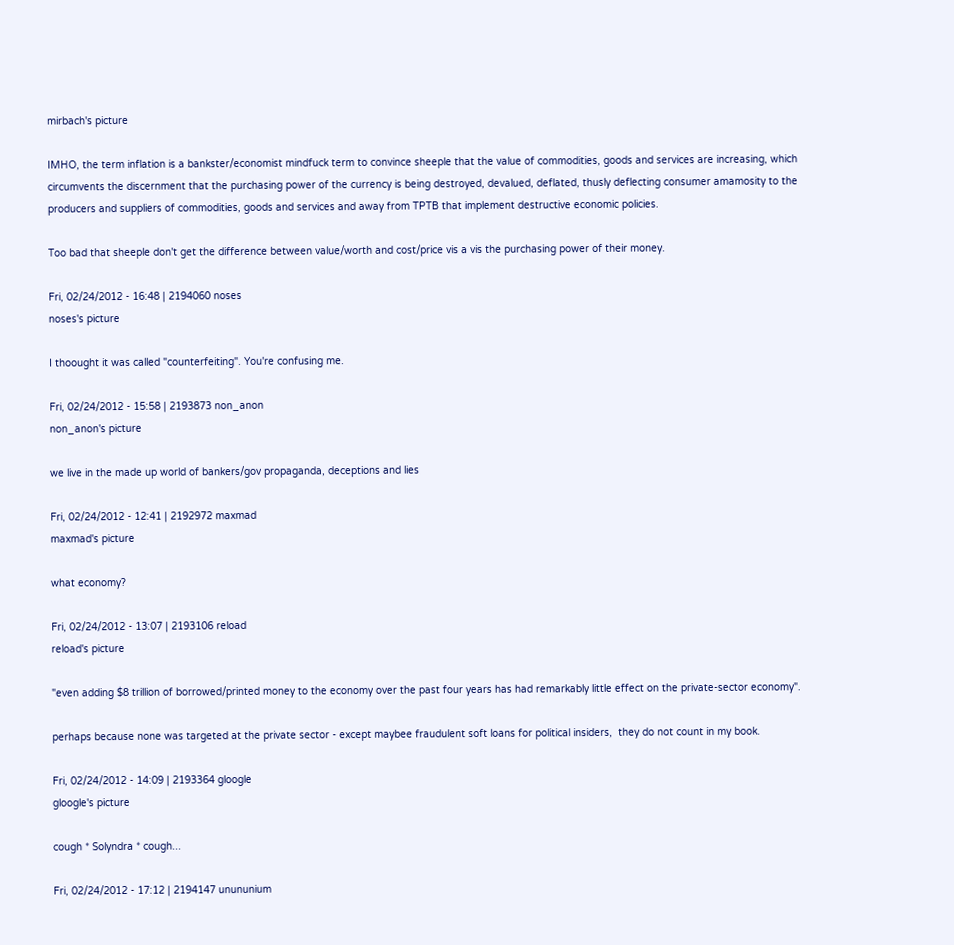mirbach's picture

IMHO, the term inflation is a bankster/economist mindfuck term to convince sheeple that the value of commodities, goods and services are increasing, which circumvents the discernment that the purchasing power of the currency is being destroyed, devalued, deflated, thusly deflecting consumer amamosity to the producers and suppliers of commodities, goods and services and away from TPTB that implement destructive economic policies.

Too bad that sheeple don't get the difference between value/worth and cost/price vis a vis the purchasing power of their money.

Fri, 02/24/2012 - 16:48 | 2194060 noses
noses's picture

I thoought it was called "counterfeiting". You're confusing me.

Fri, 02/24/2012 - 15:58 | 2193873 non_anon
non_anon's picture

we live in the made up world of bankers/gov propaganda, deceptions and lies

Fri, 02/24/2012 - 12:41 | 2192972 maxmad
maxmad's picture

what economy?

Fri, 02/24/2012 - 13:07 | 2193106 reload
reload's picture

"even adding $8 trillion of borrowed/printed money to the economy over the past four years has had remarkably little effect on the private-sector economy".

perhaps because none was targeted at the private sector - except maybee fraudulent soft loans for political insiders,  they do not count in my book.

Fri, 02/24/2012 - 14:09 | 2193364 gloogle
gloogle's picture

cough * Solyndra * cough...

Fri, 02/24/2012 - 17:12 | 2194147 unununium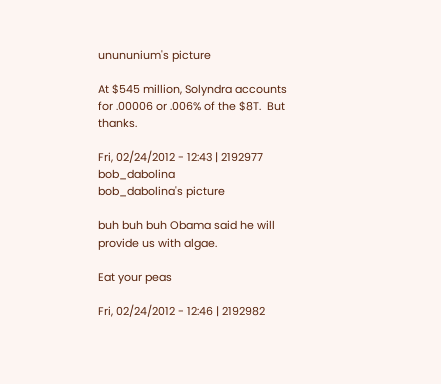unununium's picture

At $545 million, Solyndra accounts for .00006 or .006% of the $8T.  But thanks.

Fri, 02/24/2012 - 12:43 | 2192977 bob_dabolina
bob_dabolina's picture

buh buh buh Obama said he will provide us with algae.

Eat your peas

Fri, 02/24/2012 - 12:46 | 2192982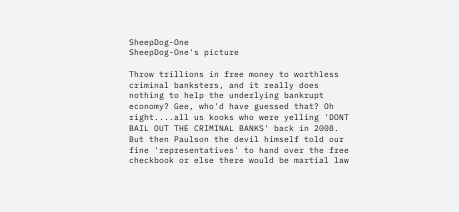SheepDog-One
SheepDog-One's picture

Throw trillions in free money to worthless criminal banksters, and it really does nothing to help the underlying bankrupt economy? Gee, who'd have guessed that? Oh right....all us kooks who were yelling 'DONT BAIL OUT THE CRIMINAL BANKS' back in 2008. But then Paulson the devil himself told our fine 'representatives' to hand over the free checkbook or else there would be martial law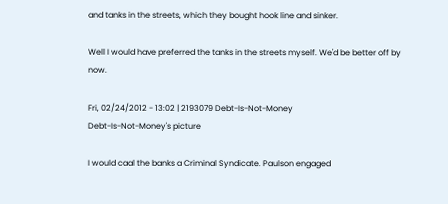and tanks in the streets, which they bought hook line and sinker.

Well I would have preferred the tanks in the streets myself. We'd be better off by now.

Fri, 02/24/2012 - 13:02 | 2193079 Debt-Is-Not-Money
Debt-Is-Not-Money's picture

I would caal the banks a Criminal Syndicate. Paulson engaged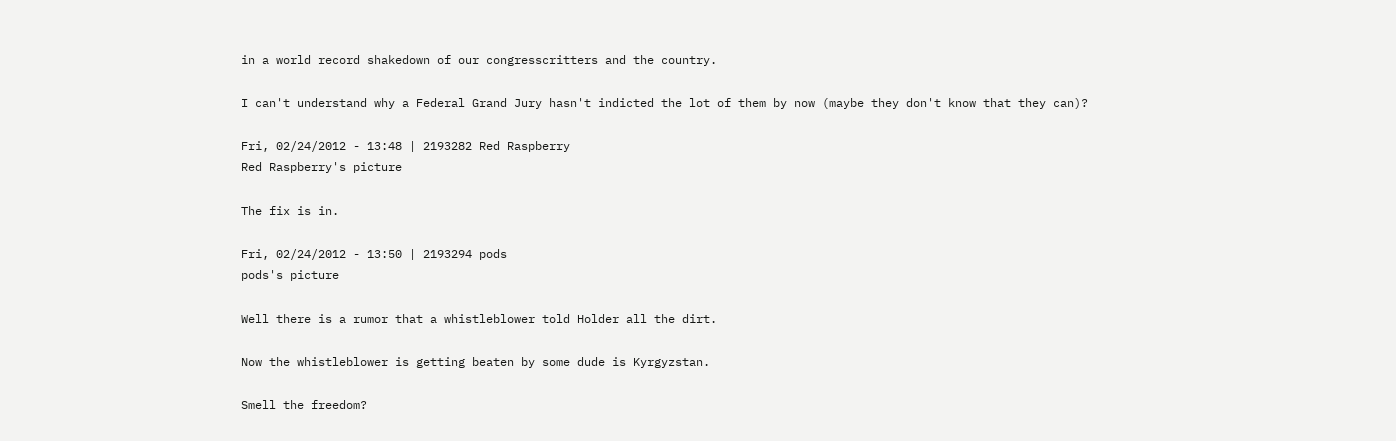in a world record shakedown of our congresscritters and the country.

I can't understand why a Federal Grand Jury hasn't indicted the lot of them by now (maybe they don't know that they can)?

Fri, 02/24/2012 - 13:48 | 2193282 Red Raspberry
Red Raspberry's picture

The fix is in.

Fri, 02/24/2012 - 13:50 | 2193294 pods
pods's picture

Well there is a rumor that a whistleblower told Holder all the dirt.

Now the whistleblower is getting beaten by some dude is Kyrgyzstan.

Smell the freedom?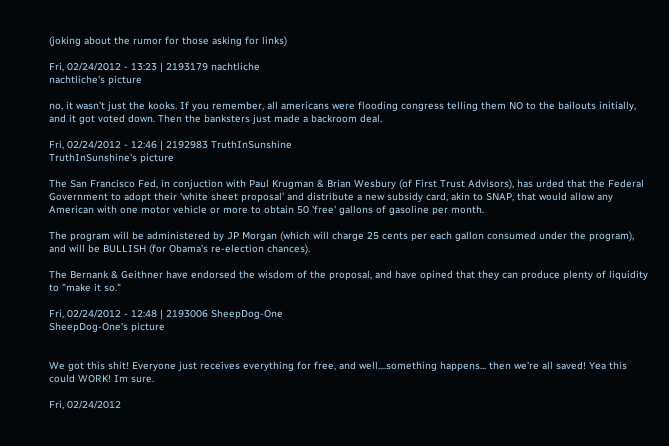(joking about the rumor for those asking for links)

Fri, 02/24/2012 - 13:23 | 2193179 nachtliche
nachtliche's picture

no, it wasn't just the kooks. If you remember, all americans were flooding congress telling them NO to the bailouts initially, and it got voted down. Then the banksters just made a backroom deal.

Fri, 02/24/2012 - 12:46 | 2192983 TruthInSunshine
TruthInSunshine's picture

The San Francisco Fed, in conjuction with Paul Krugman & Brian Wesbury (of First Trust Advisors), has urded that the Federal Government to adopt their 'white sheet proposal' and distribute a new subsidy card, akin to SNAP, that would allow any American with one motor vehicle or more to obtain 50 'free' gallons of gasoline per month.

The program will be administered by JP Morgan (which will charge 25 cents per each gallon consumed under the program), and will be BULLISH (for Obama's re-election chances).

The Bernank & Geithner have endorsed the wisdom of the proposal, and have opined that they can produce plenty of liquidity to "make it so."

Fri, 02/24/2012 - 12:48 | 2193006 SheepDog-One
SheepDog-One's picture


We got this shit! Everyone just receives everything for free, and well....something happens... then we're all saved! Yea this could WORK! Im sure.

Fri, 02/24/2012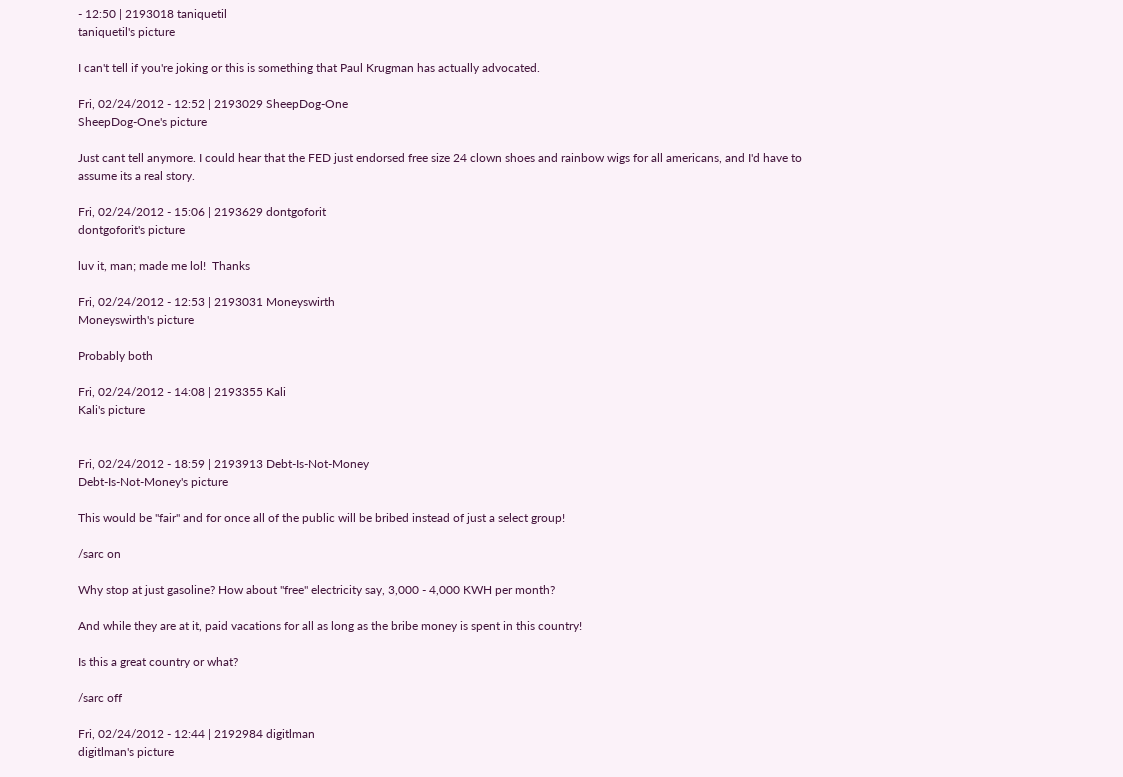- 12:50 | 2193018 taniquetil
taniquetil's picture

I can't tell if you're joking or this is something that Paul Krugman has actually advocated.

Fri, 02/24/2012 - 12:52 | 2193029 SheepDog-One
SheepDog-One's picture

Just cant tell anymore. I could hear that the FED just endorsed free size 24 clown shoes and rainbow wigs for all americans, and I'd have to assume its a real story.

Fri, 02/24/2012 - 15:06 | 2193629 dontgoforit
dontgoforit's picture

luv it, man; made me lol!  Thanks

Fri, 02/24/2012 - 12:53 | 2193031 Moneyswirth
Moneyswirth's picture

Probably both

Fri, 02/24/2012 - 14:08 | 2193355 Kali
Kali's picture


Fri, 02/24/2012 - 18:59 | 2193913 Debt-Is-Not-Money
Debt-Is-Not-Money's picture

This would be "fair" and for once all of the public will be bribed instead of just a select group!

/sarc on

Why stop at just gasoline? How about "free" electricity say, 3,000 - 4,000 KWH per month?

And while they are at it, paid vacations for all as long as the bribe money is spent in this country!

Is this a great country or what?

/sarc off

Fri, 02/24/2012 - 12:44 | 2192984 digitlman
digitlman's picture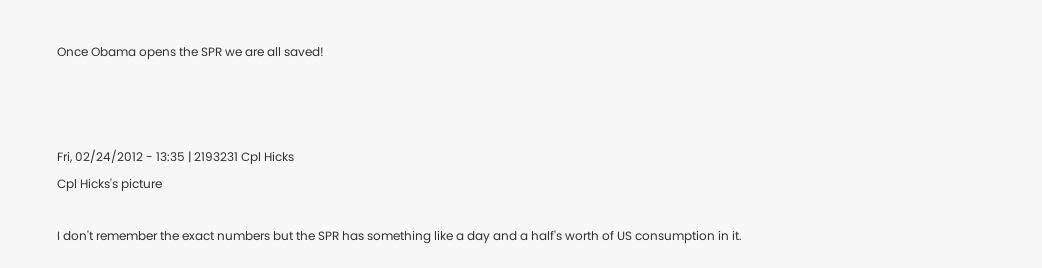Once Obama opens the SPR we are all saved!



Fri, 02/24/2012 - 13:35 | 2193231 Cpl Hicks
Cpl Hicks's picture

I don't remember the exact numbers but the SPR has something like a day and a half's worth of US consumption in it.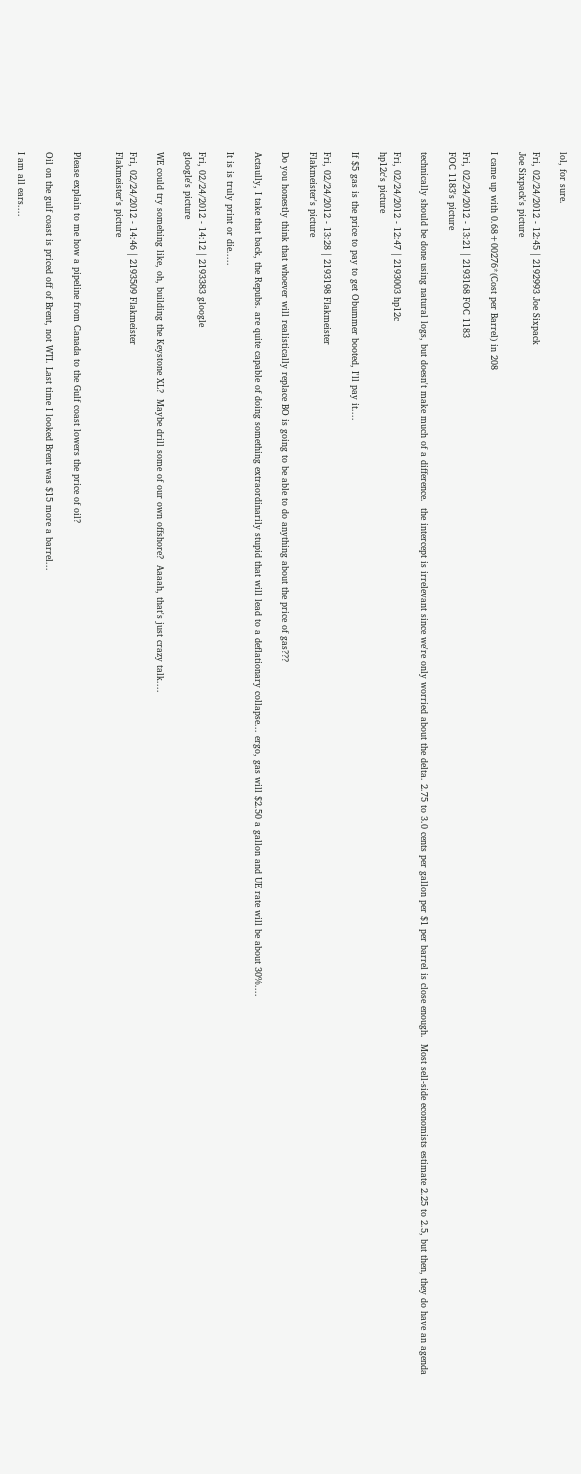lol, for sure.

Fri, 02/24/2012 - 12:45 | 2192993 Joe Sixpack
Joe Sixpack's picture

I came up with 0.68+00276*(Cost per Barrel) in 208

Fri, 02/24/2012 - 13:21 | 2193168 FOC 1183
FOC 1183's picture

technically should be done using natural logs, but doesn't make much of a difference.  the intercept is irrelevant since we're only worried about the delta. 2.75 to 3.0 cents per gallon per $1 per barrel is close enough.  Most sell-side economists estimate 2.25 to 2.5, but then, they do have an agenda

Fri, 02/24/2012 - 12:47 | 2193003 hp12c
hp12c's picture

If $5 gas is the price to pay to get Obummer booted, I'll pay it....

Fri, 02/24/2012 - 13:28 | 2193198 Flakmeister
Flakmeister's picture

Do you honestly think that whoever will realistically replace BO is going to be able to do anything about the price of gas???

Actaully, I take that back, the Repubs. are quite capable of doing something extraordinarily stupid that will lead to a deflationary collapse... ergo, gas will $2.50 a gallon and UE rate will be about 30%....

It is is truly print or die.....

Fri, 02/24/2012 - 14:12 | 2193383 gloogle
gloogle's picture

WE could try somehing like, oh, building the Keystone XL?  Maybe drill some of our own offshore?  Aaaah, that's just crazy talk....

Fri, 02/24/2012 - 14:46 | 2193509 Flakmeister
Flakmeister's picture


Please explain to me how a pipeline from Canada to the Gulf coast lowers the price of oil?

Oil on the gulf coast is priced off of Brent, not WTI. Last time I looked Brent was $15 more a barrel...

I am all ears....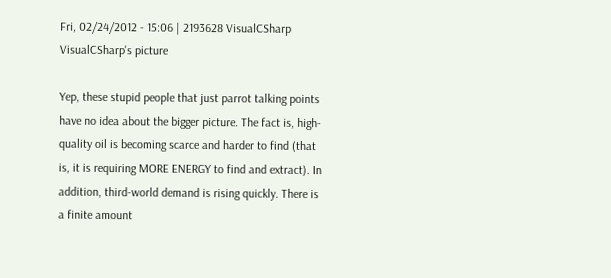Fri, 02/24/2012 - 15:06 | 2193628 VisualCSharp
VisualCSharp's picture

Yep, these stupid people that just parrot talking points have no idea about the bigger picture. The fact is, high-quality oil is becoming scarce and harder to find (that is, it is requiring MORE ENERGY to find and extract). In addition, third-world demand is rising quickly. There is a finite amount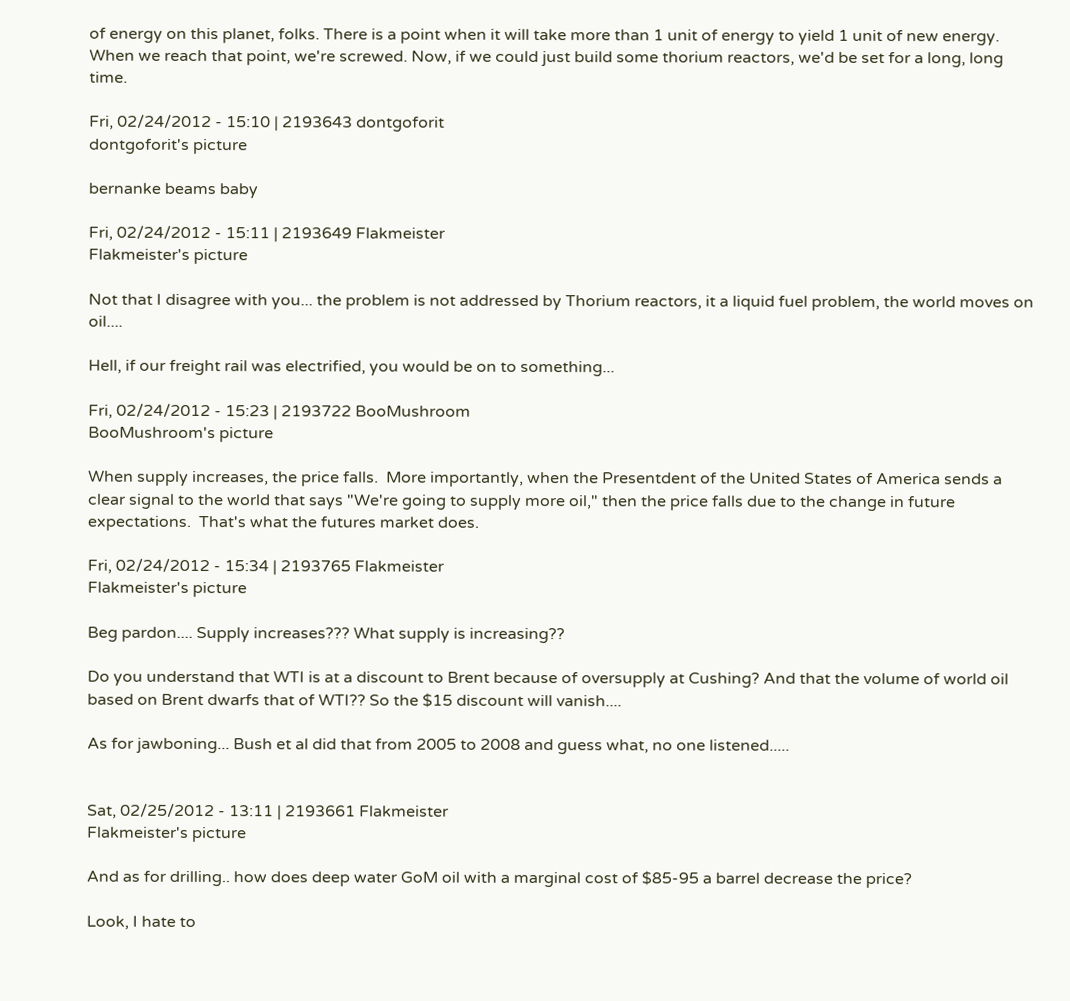of energy on this planet, folks. There is a point when it will take more than 1 unit of energy to yield 1 unit of new energy. When we reach that point, we're screwed. Now, if we could just build some thorium reactors, we'd be set for a long, long time.

Fri, 02/24/2012 - 15:10 | 2193643 dontgoforit
dontgoforit's picture

bernanke beams baby

Fri, 02/24/2012 - 15:11 | 2193649 Flakmeister
Flakmeister's picture

Not that I disagree with you... the problem is not addressed by Thorium reactors, it a liquid fuel problem, the world moves on oil....

Hell, if our freight rail was electrified, you would be on to something...

Fri, 02/24/2012 - 15:23 | 2193722 BooMushroom
BooMushroom's picture

When supply increases, the price falls.  More importantly, when the Presentdent of the United States of America sends a clear signal to the world that says "We're going to supply more oil," then the price falls due to the change in future expectations.  That's what the futures market does.

Fri, 02/24/2012 - 15:34 | 2193765 Flakmeister
Flakmeister's picture

Beg pardon.... Supply increases??? What supply is increasing??

Do you understand that WTI is at a discount to Brent because of oversupply at Cushing? And that the volume of world oil based on Brent dwarfs that of WTI?? So the $15 discount will vanish....

As for jawboning... Bush et al did that from 2005 to 2008 and guess what, no one listened.....


Sat, 02/25/2012 - 13:11 | 2193661 Flakmeister
Flakmeister's picture

And as for drilling.. how does deep water GoM oil with a marginal cost of $85-95 a barrel decrease the price?

Look, I hate to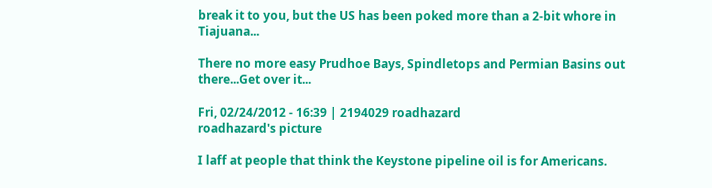break it to you, but the US has been poked more than a 2-bit whore in Tiajuana...

There no more easy Prudhoe Bays, Spindletops and Permian Basins out there...Get over it...

Fri, 02/24/2012 - 16:39 | 2194029 roadhazard
roadhazard's picture

I laff at people that think the Keystone pipeline oil is for Americans.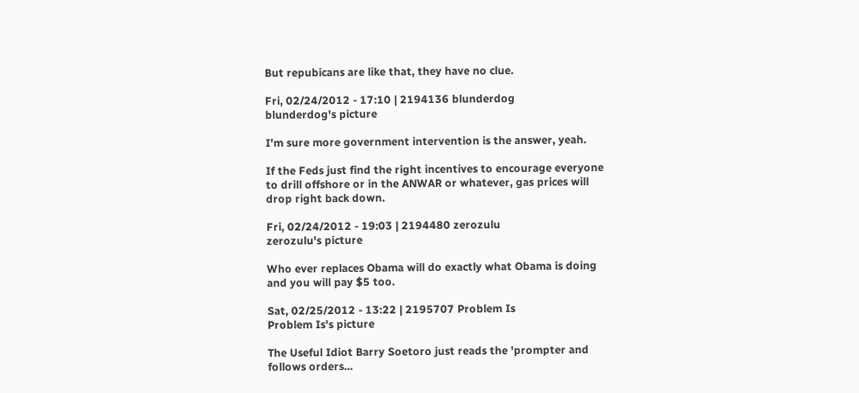But repubicans are like that, they have no clue.

Fri, 02/24/2012 - 17:10 | 2194136 blunderdog
blunderdog's picture

I'm sure more government intervention is the answer, yeah.

If the Feds just find the right incentives to encourage everyone to drill offshore or in the ANWAR or whatever, gas prices will drop right back down.

Fri, 02/24/2012 - 19:03 | 2194480 zerozulu
zerozulu's picture

Who ever replaces Obama will do exactly what Obama is doing and you will pay $5 too.

Sat, 02/25/2012 - 13:22 | 2195707 Problem Is
Problem Is's picture

The Useful Idiot Barry Soetoro just reads the 'prompter and follows orders...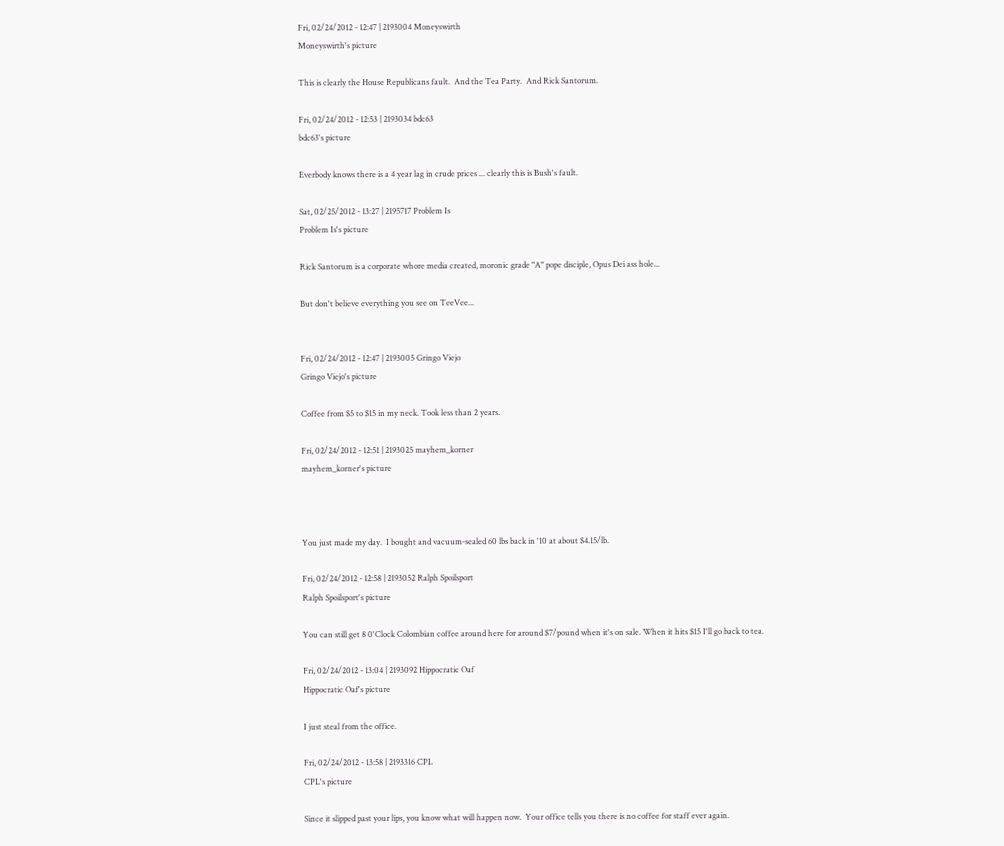Fri, 02/24/2012 - 12:47 | 2193004 Moneyswirth
Moneyswirth's picture

This is clearly the House Republicans fault.  And the Tea Party.  And Rick Santorum.

Fri, 02/24/2012 - 12:53 | 2193034 bdc63
bdc63's picture

Everbody knows there is a 4 year lag in crude prices ... clearly this is Bush's fault.

Sat, 02/25/2012 - 13:27 | 2195717 Problem Is
Problem Is's picture

Rick Santorum is a corporate whore media created, moronic grade "A" pope disciple, Opus Dei ass hole...

But don't believe everything you see on TeeVee...


Fri, 02/24/2012 - 12:47 | 2193005 Gringo Viejo
Gringo Viejo's picture

Coffee from $5 to $15 in my neck. Took less than 2 years.

Fri, 02/24/2012 - 12:51 | 2193025 mayhem_korner
mayhem_korner's picture



You just made my day.  I bought and vacuum-sealed 60 lbs back in '10 at about $4.15/lb.

Fri, 02/24/2012 - 12:58 | 2193052 Ralph Spoilsport
Ralph Spoilsport's picture

You can still get 8 0'Clock Colombian coffee around here for around $7/pound when it's on sale. When it hits $15 I'll go back to tea.

Fri, 02/24/2012 - 13:04 | 2193092 Hippocratic Oaf
Hippocratic Oaf's picture

I just steal from the office.

Fri, 02/24/2012 - 13:58 | 2193316 CPL
CPL's picture

Since it slipped past your lips, you know what will happen now.  Your office tells you there is no coffee for staff ever again.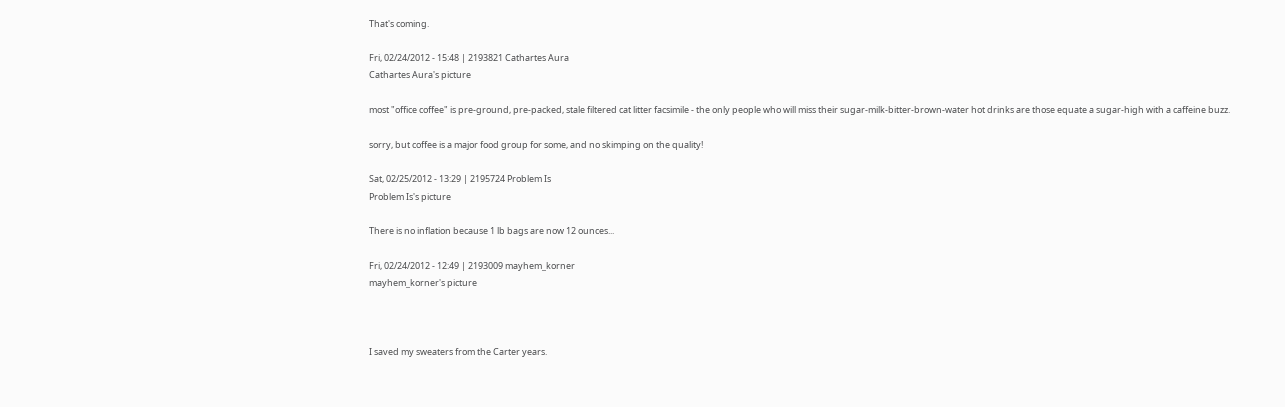That's coming.

Fri, 02/24/2012 - 15:48 | 2193821 Cathartes Aura
Cathartes Aura's picture

most "office coffee" is pre-ground, pre-packed, stale filtered cat litter facsimile - the only people who will miss their sugar-milk-bitter-brown-water hot drinks are those equate a sugar-high with a caffeine buzz.

sorry, but coffee is a major food group for some, and no skimping on the quality!

Sat, 02/25/2012 - 13:29 | 2195724 Problem Is
Problem Is's picture

There is no inflation because 1 lb bags are now 12 ounces...

Fri, 02/24/2012 - 12:49 | 2193009 mayhem_korner
mayhem_korner's picture



I saved my sweaters from the Carter years.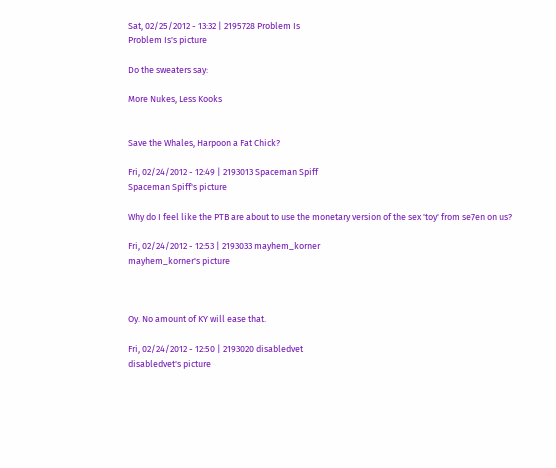Sat, 02/25/2012 - 13:32 | 2195728 Problem Is
Problem Is's picture

Do the sweaters say:

More Nukes, Less Kooks


Save the Whales, Harpoon a Fat Chick?

Fri, 02/24/2012 - 12:49 | 2193013 Spaceman Spiff
Spaceman Spiff's picture

Why do I feel like the PTB are about to use the monetary version of the sex 'toy' from se7en on us?

Fri, 02/24/2012 - 12:53 | 2193033 mayhem_korner
mayhem_korner's picture



Oy. No amount of KY will ease that.

Fri, 02/24/2012 - 12:50 | 2193020 disabledvet
disabledvet's picture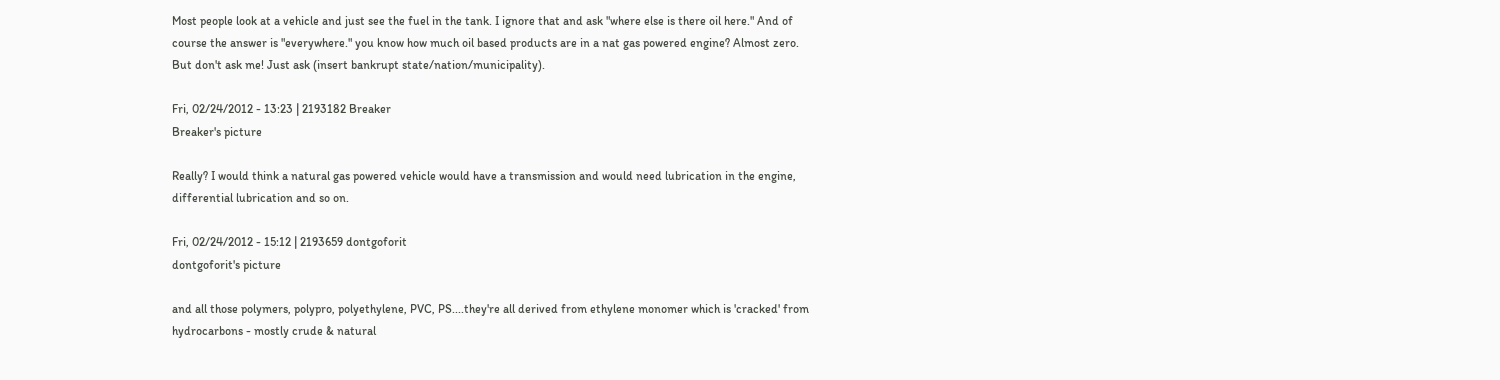Most people look at a vehicle and just see the fuel in the tank. I ignore that and ask "where else is there oil here." And of course the answer is "everywhere." you know how much oil based products are in a nat gas powered engine? Almost zero. But don't ask me! Just ask (insert bankrupt state/nation/municipality).

Fri, 02/24/2012 - 13:23 | 2193182 Breaker
Breaker's picture

Really? I would think a natural gas powered vehicle would have a transmission and would need lubrication in the engine, differential lubrication and so on.

Fri, 02/24/2012 - 15:12 | 2193659 dontgoforit
dontgoforit's picture

and all those polymers, polypro, polyethylene, PVC, PS....they're all derived from ethylene monomer which is 'cracked' from hydrocarbons - mostly crude & natural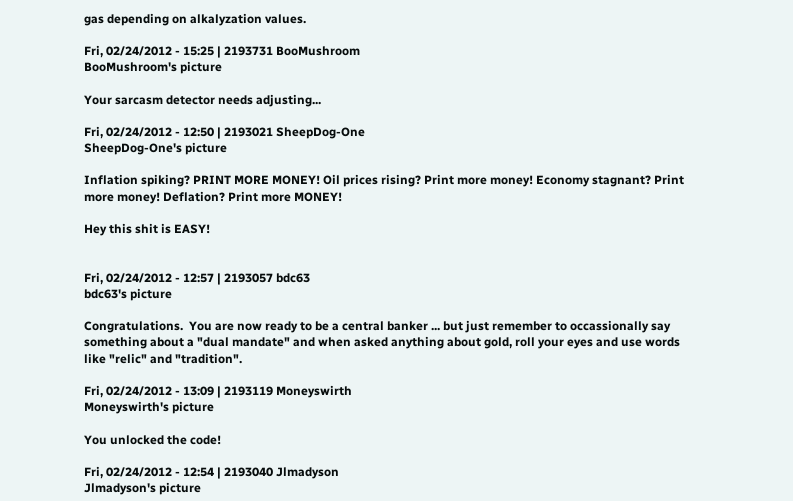gas depending on alkalyzation values.

Fri, 02/24/2012 - 15:25 | 2193731 BooMushroom
BooMushroom's picture

Your sarcasm detector needs adjusting...

Fri, 02/24/2012 - 12:50 | 2193021 SheepDog-One
SheepDog-One's picture

Inflation spiking? PRINT MORE MONEY! Oil prices rising? Print more money! Economy stagnant? Print more money! Deflation? Print more MONEY!

Hey this shit is EASY!


Fri, 02/24/2012 - 12:57 | 2193057 bdc63
bdc63's picture

Congratulations.  You are now ready to be a central banker ... but just remember to occassionally say something about a "dual mandate" and when asked anything about gold, roll your eyes and use words like "relic" and "tradition".

Fri, 02/24/2012 - 13:09 | 2193119 Moneyswirth
Moneyswirth's picture

You unlocked the code!

Fri, 02/24/2012 - 12:54 | 2193040 Jlmadyson
Jlmadyson's picture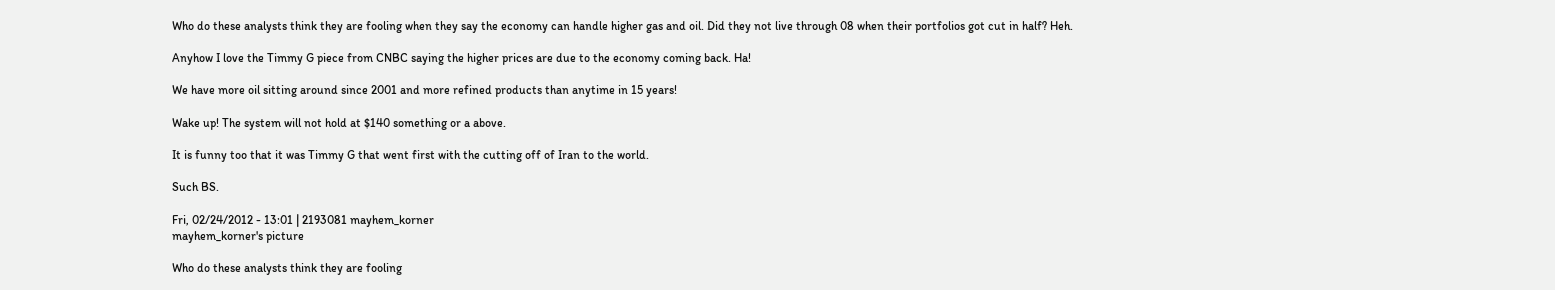Who do these analysts think they are fooling when they say the economy can handle higher gas and oil. Did they not live through 08 when their portfolios got cut in half? Heh.

Anyhow I love the Timmy G piece from CNBC saying the higher prices are due to the economy coming back. Ha!

We have more oil sitting around since 2001 and more refined products than anytime in 15 years!

Wake up! The system will not hold at $140 something or a above.

It is funny too that it was Timmy G that went first with the cutting off of Iran to the world.

Such BS.

Fri, 02/24/2012 - 13:01 | 2193081 mayhem_korner
mayhem_korner's picture

Who do these analysts think they are fooling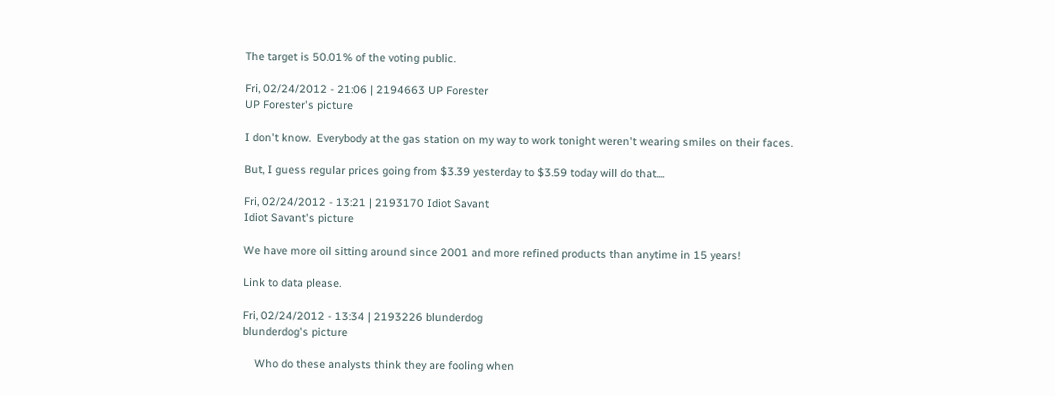The target is 50.01% of the voting public.

Fri, 02/24/2012 - 21:06 | 2194663 UP Forester
UP Forester's picture

I don't know.  Everybody at the gas station on my way to work tonight weren't wearing smiles on their faces.

But, I guess regular prices going from $3.39 yesterday to $3.59 today will do that....

Fri, 02/24/2012 - 13:21 | 2193170 Idiot Savant
Idiot Savant's picture

We have more oil sitting around since 2001 and more refined products than anytime in 15 years!

Link to data please.

Fri, 02/24/2012 - 13:34 | 2193226 blunderdog
blunderdog's picture

    Who do these analysts think they are fooling when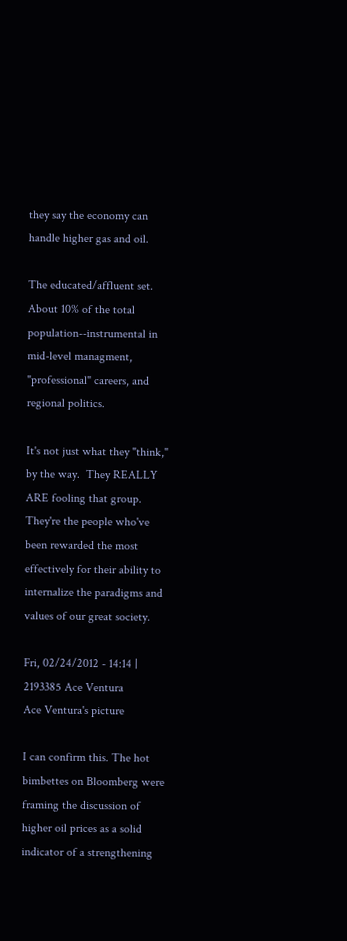they say the economy can handle higher gas and oil.

The educated/affluent set.  About 10% of the total population--instrumental in mid-level managment, "professional" careers, and regional politics.

It's not just what they "think," by the way.  They REALLY ARE fooling that group.  They're the people who've been rewarded the most effectively for their ability to internalize the paradigms and values of our great society.

Fri, 02/24/2012 - 14:14 | 2193385 Ace Ventura
Ace Ventura's picture

I can confirm this. The hot bimbettes on Bloomberg were framing the discussion of higher oil prices as a solid indicator of a strengthening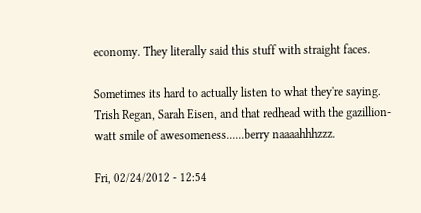economy. They literally said this stuff with straight faces.

Sometimes its hard to actually listen to what they're saying. Trish Regan, Sarah Eisen, and that redhead with the gazillion-watt smile of awesomeness......berry naaaahhhzzz.

Fri, 02/24/2012 - 12:54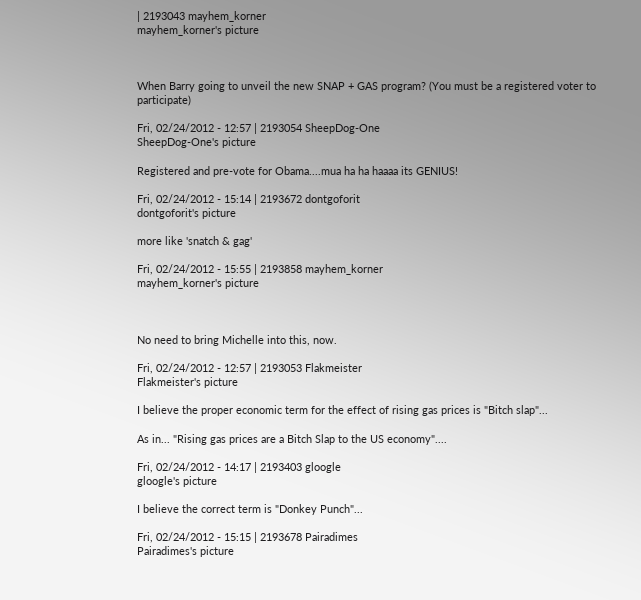| 2193043 mayhem_korner
mayhem_korner's picture



When Barry going to unveil the new SNAP + GAS program? (You must be a registered voter to participate)

Fri, 02/24/2012 - 12:57 | 2193054 SheepDog-One
SheepDog-One's picture

Registered and pre-vote for Obama....mua ha ha haaaa its GENIUS!

Fri, 02/24/2012 - 15:14 | 2193672 dontgoforit
dontgoforit's picture

more like 'snatch & gag'

Fri, 02/24/2012 - 15:55 | 2193858 mayhem_korner
mayhem_korner's picture



No need to bring Michelle into this, now.

Fri, 02/24/2012 - 12:57 | 2193053 Flakmeister
Flakmeister's picture

I believe the proper economic term for the effect of rising gas prices is "Bitch slap"...

As in... "Rising gas prices are a Bitch Slap to the US economy"....

Fri, 02/24/2012 - 14:17 | 2193403 gloogle
gloogle's picture

I believe the correct term is "Donkey Punch"...

Fri, 02/24/2012 - 15:15 | 2193678 Pairadimes
Pairadimes's picture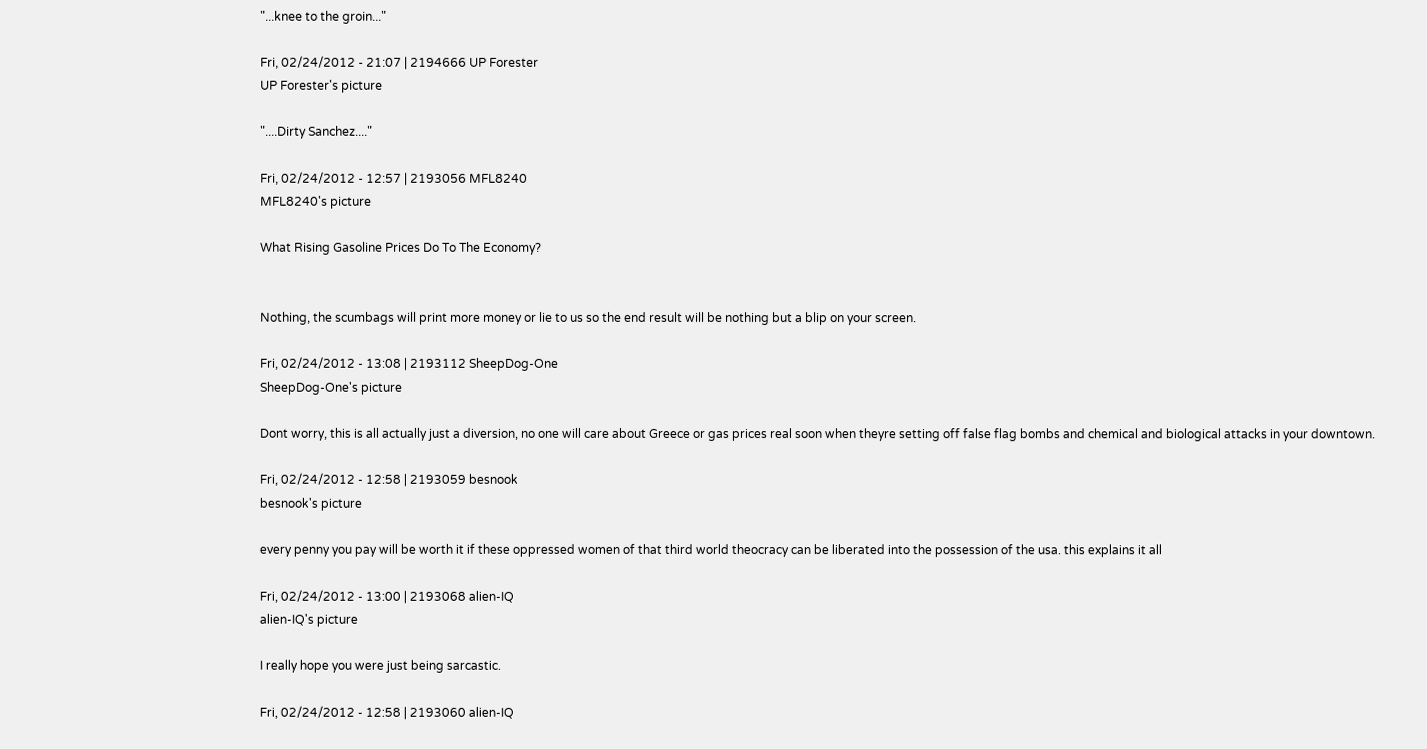"...knee to the groin..."

Fri, 02/24/2012 - 21:07 | 2194666 UP Forester
UP Forester's picture

"....Dirty Sanchez...."

Fri, 02/24/2012 - 12:57 | 2193056 MFL8240
MFL8240's picture

What Rising Gasoline Prices Do To The Economy?


Nothing, the scumbags will print more money or lie to us so the end result will be nothing but a blip on your screen.

Fri, 02/24/2012 - 13:08 | 2193112 SheepDog-One
SheepDog-One's picture

Dont worry, this is all actually just a diversion, no one will care about Greece or gas prices real soon when theyre setting off false flag bombs and chemical and biological attacks in your downtown.

Fri, 02/24/2012 - 12:58 | 2193059 besnook
besnook's picture

every penny you pay will be worth it if these oppressed women of that third world theocracy can be liberated into the possession of the usa. this explains it all

Fri, 02/24/2012 - 13:00 | 2193068 alien-IQ
alien-IQ's picture

I really hope you were just being sarcastic.

Fri, 02/24/2012 - 12:58 | 2193060 alien-IQ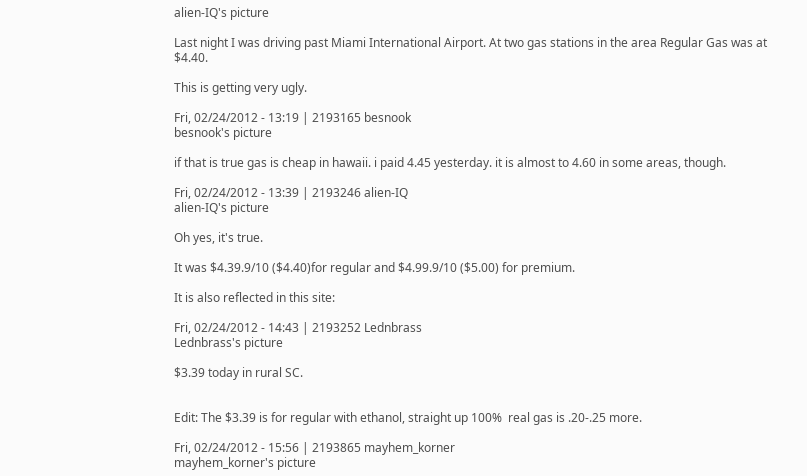alien-IQ's picture

Last night I was driving past Miami International Airport. At two gas stations in the area Regular Gas was at $4.40.

This is getting very ugly.

Fri, 02/24/2012 - 13:19 | 2193165 besnook
besnook's picture

if that is true gas is cheap in hawaii. i paid 4.45 yesterday. it is almost to 4.60 in some areas, though.

Fri, 02/24/2012 - 13:39 | 2193246 alien-IQ
alien-IQ's picture

Oh yes, it's true.

It was $4.39.9/10 ($4.40)for regular and $4.99.9/10 ($5.00) for premium.

It is also reflected in this site:

Fri, 02/24/2012 - 14:43 | 2193252 Lednbrass
Lednbrass's picture

$3.39 today in rural SC.


Edit: The $3.39 is for regular with ethanol, straight up 100%  real gas is .20-.25 more.

Fri, 02/24/2012 - 15:56 | 2193865 mayhem_korner
mayhem_korner's picture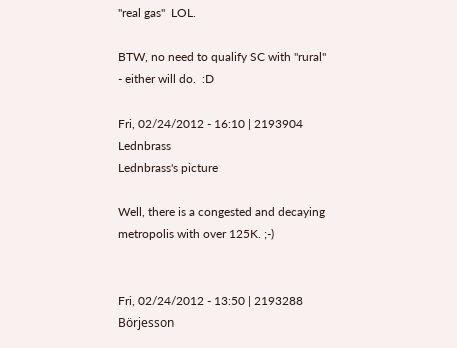"real gas"  LOL.

BTW, no need to qualify SC with "rural" - either will do.  :D

Fri, 02/24/2012 - 16:10 | 2193904 Lednbrass
Lednbrass's picture

Well, there is a congested and decaying metropolis with over 125K. ;-)


Fri, 02/24/2012 - 13:50 | 2193288 Börjesson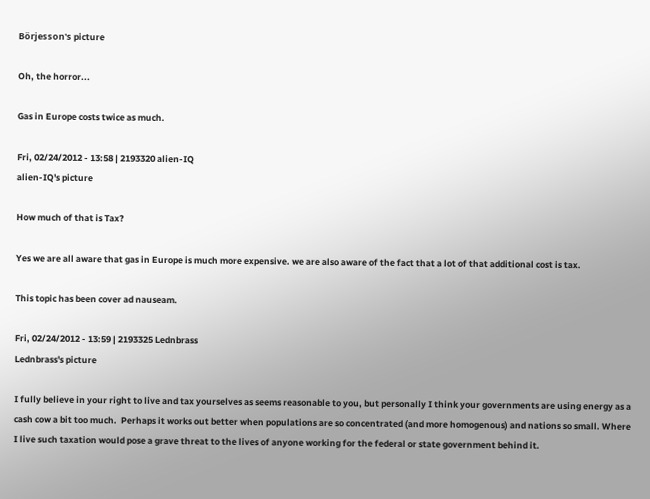Börjesson's picture

Oh, the horror...

Gas in Europe costs twice as much.

Fri, 02/24/2012 - 13:58 | 2193320 alien-IQ
alien-IQ's picture

How much of that is Tax?

Yes we are all aware that gas in Europe is much more expensive. we are also aware of the fact that a lot of that additional cost is tax.

This topic has been cover ad nauseam.

Fri, 02/24/2012 - 13:59 | 2193325 Lednbrass
Lednbrass's picture

I fully believe in your right to live and tax yourselves as seems reasonable to you, but personally I think your governments are using energy as a cash cow a bit too much.  Perhaps it works out better when populations are so concentrated (and more homogenous) and nations so small. Where I live such taxation would pose a grave threat to the lives of anyone working for the federal or state government behind it.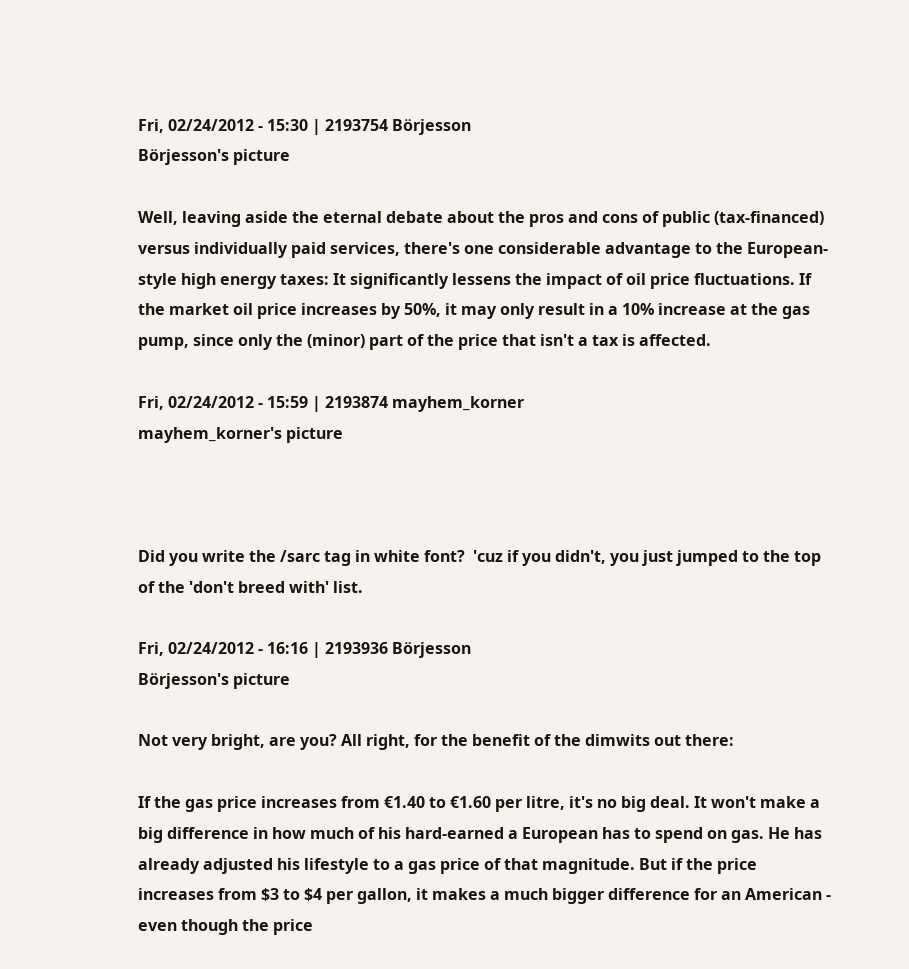Fri, 02/24/2012 - 15:30 | 2193754 Börjesson
Börjesson's picture

Well, leaving aside the eternal debate about the pros and cons of public (tax-financed) versus individually paid services, there's one considerable advantage to the European-style high energy taxes: It significantly lessens the impact of oil price fluctuations. If the market oil price increases by 50%, it may only result in a 10% increase at the gas pump, since only the (minor) part of the price that isn't a tax is affected.

Fri, 02/24/2012 - 15:59 | 2193874 mayhem_korner
mayhem_korner's picture



Did you write the /sarc tag in white font?  'cuz if you didn't, you just jumped to the top of the 'don't breed with' list.

Fri, 02/24/2012 - 16:16 | 2193936 Börjesson
Börjesson's picture

Not very bright, are you? All right, for the benefit of the dimwits out there:

If the gas price increases from €1.40 to €1.60 per litre, it's no big deal. It won't make a big difference in how much of his hard-earned a European has to spend on gas. He has already adjusted his lifestyle to a gas price of that magnitude. But if the price increases from $3 to $4 per gallon, it makes a much bigger difference for an American - even though the price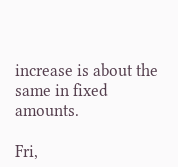increase is about the same in fixed amounts.

Fri,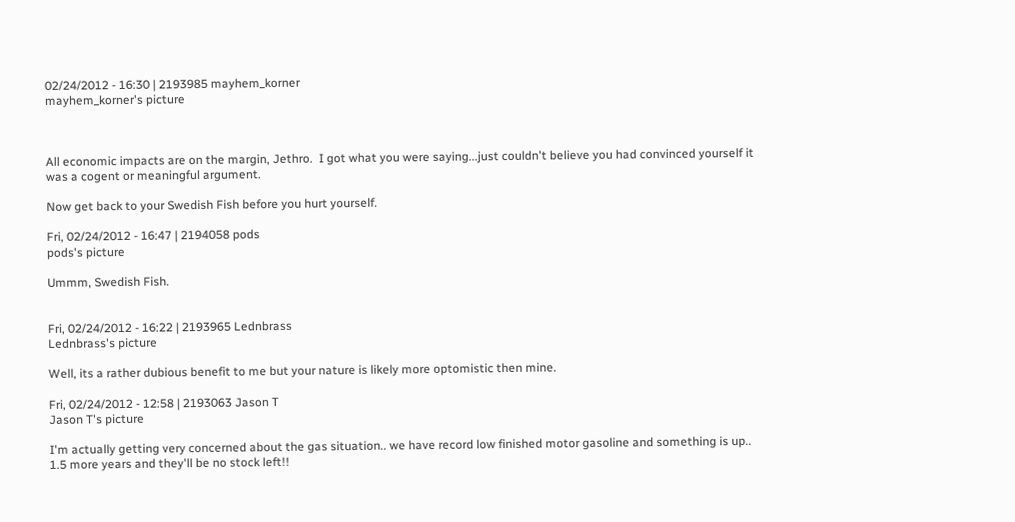02/24/2012 - 16:30 | 2193985 mayhem_korner
mayhem_korner's picture



All economic impacts are on the margin, Jethro.  I got what you were saying...just couldn't believe you had convinced yourself it was a cogent or meaningful argument.

Now get back to your Swedish Fish before you hurt yourself.

Fri, 02/24/2012 - 16:47 | 2194058 pods
pods's picture

Ummm, Swedish Fish.


Fri, 02/24/2012 - 16:22 | 2193965 Lednbrass
Lednbrass's picture

Well, its a rather dubious benefit to me but your nature is likely more optomistic then mine.

Fri, 02/24/2012 - 12:58 | 2193063 Jason T
Jason T's picture

I'm actually getting very concerned about the gas situation.. we have record low finished motor gasoline and something is up.. 1.5 more years and they'll be no stock left!!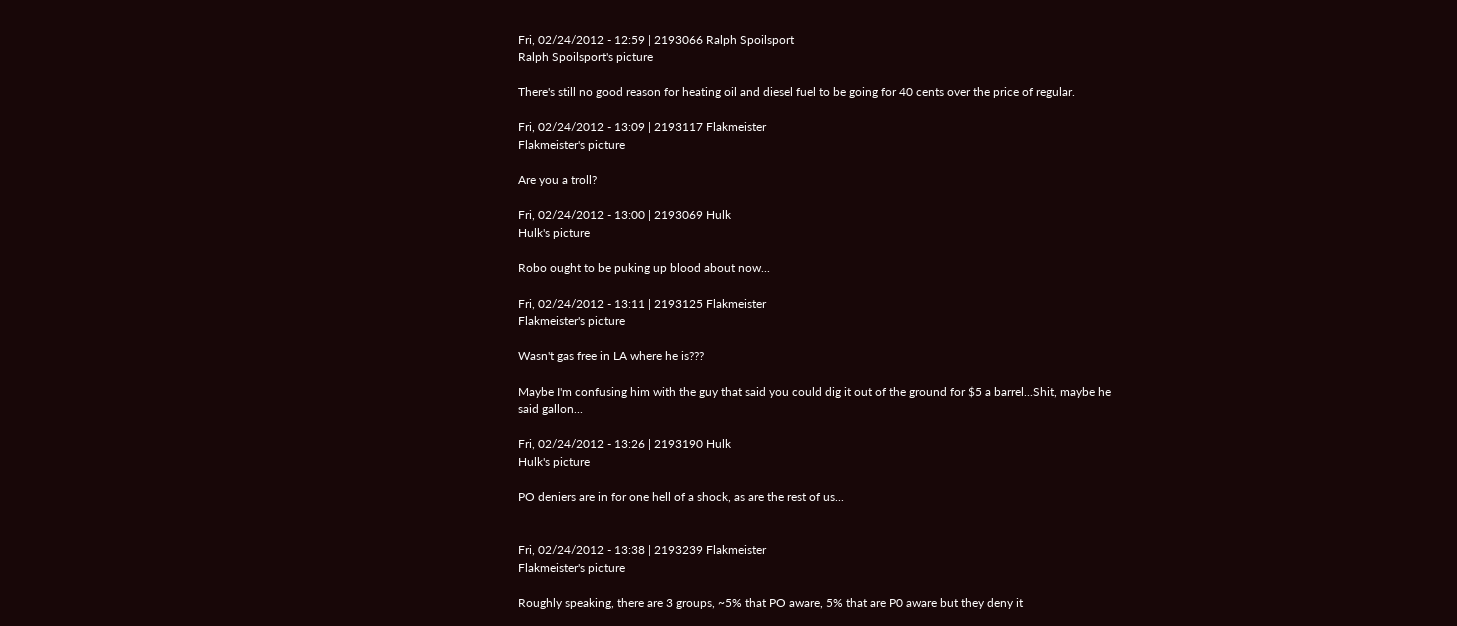Fri, 02/24/2012 - 12:59 | 2193066 Ralph Spoilsport
Ralph Spoilsport's picture

There's still no good reason for heating oil and diesel fuel to be going for 40 cents over the price of regular.

Fri, 02/24/2012 - 13:09 | 2193117 Flakmeister
Flakmeister's picture

Are you a troll?

Fri, 02/24/2012 - 13:00 | 2193069 Hulk
Hulk's picture

Robo ought to be puking up blood about now...

Fri, 02/24/2012 - 13:11 | 2193125 Flakmeister
Flakmeister's picture

Wasn't gas free in LA where he is???

Maybe I'm confusing him with the guy that said you could dig it out of the ground for $5 a barrel...Shit, maybe he said gallon...

Fri, 02/24/2012 - 13:26 | 2193190 Hulk
Hulk's picture

PO deniers are in for one hell of a shock, as are the rest of us...


Fri, 02/24/2012 - 13:38 | 2193239 Flakmeister
Flakmeister's picture

Roughly speaking, there are 3 groups, ~5% that PO aware, 5% that are P0 aware but they deny it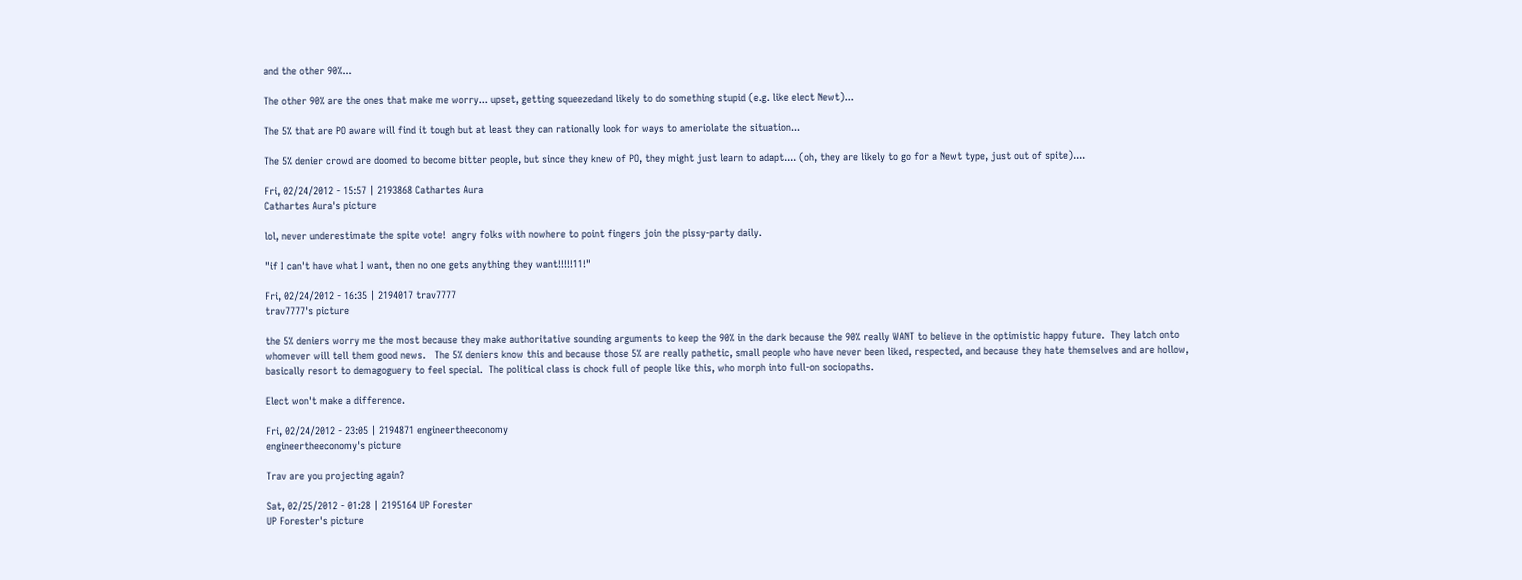and the other 90%...

The other 90% are the ones that make me worry... upset, getting squeezedand likely to do something stupid (e.g. like elect Newt)...

The 5% that are PO aware will find it tough but at least they can rationally look for ways to ameriolate the situation...

The 5% denier crowd are doomed to become bitter people, but since they knew of PO, they might just learn to adapt.... (oh, they are likely to go for a Newt type, just out of spite)....

Fri, 02/24/2012 - 15:57 | 2193868 Cathartes Aura
Cathartes Aura's picture

lol, never underestimate the spite vote!  angry folks with nowhere to point fingers join the pissy-party daily.

"if I can't have what I want, then no one gets anything they want!!!!!11!"

Fri, 02/24/2012 - 16:35 | 2194017 trav7777
trav7777's picture

the 5% deniers worry me the most because they make authoritative sounding arguments to keep the 90% in the dark because the 90% really WANT to believe in the optimistic happy future.  They latch onto whomever will tell them good news.   The 5% deniers know this and because those 5% are really pathetic, small people who have never been liked, respected, and because they hate themselves and are hollow, basically resort to demagoguery to feel special.  The political class is chock full of people like this, who morph into full-on sociopaths.

Elect won't make a difference.

Fri, 02/24/2012 - 23:05 | 2194871 engineertheeconomy
engineertheeconomy's picture

Trav are you projecting again?

Sat, 02/25/2012 - 01:28 | 2195164 UP Forester
UP Forester's picture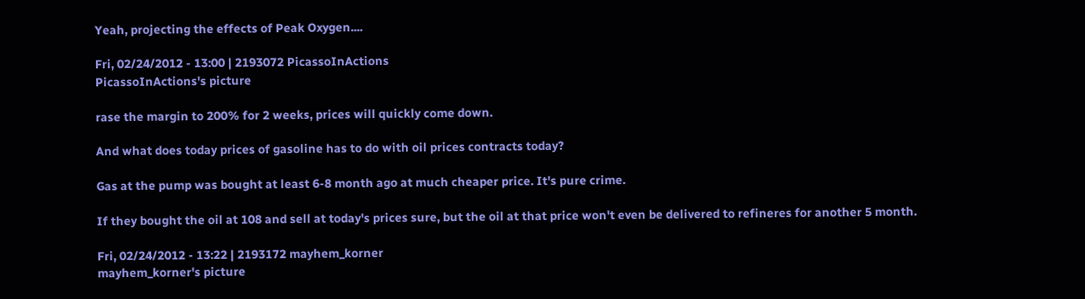Yeah, projecting the effects of Peak Oxygen....

Fri, 02/24/2012 - 13:00 | 2193072 PicassoInActions
PicassoInActions's picture

rase the margin to 200% for 2 weeks, prices will quickly come down.

And what does today prices of gasoline has to do with oil prices contracts today?

Gas at the pump was bought at least 6-8 month ago at much cheaper price. It's pure crime.

If they bought the oil at 108 and sell at today's prices sure, but the oil at that price won't even be delivered to refineres for another 5 month.

Fri, 02/24/2012 - 13:22 | 2193172 mayhem_korner
mayhem_korner's picture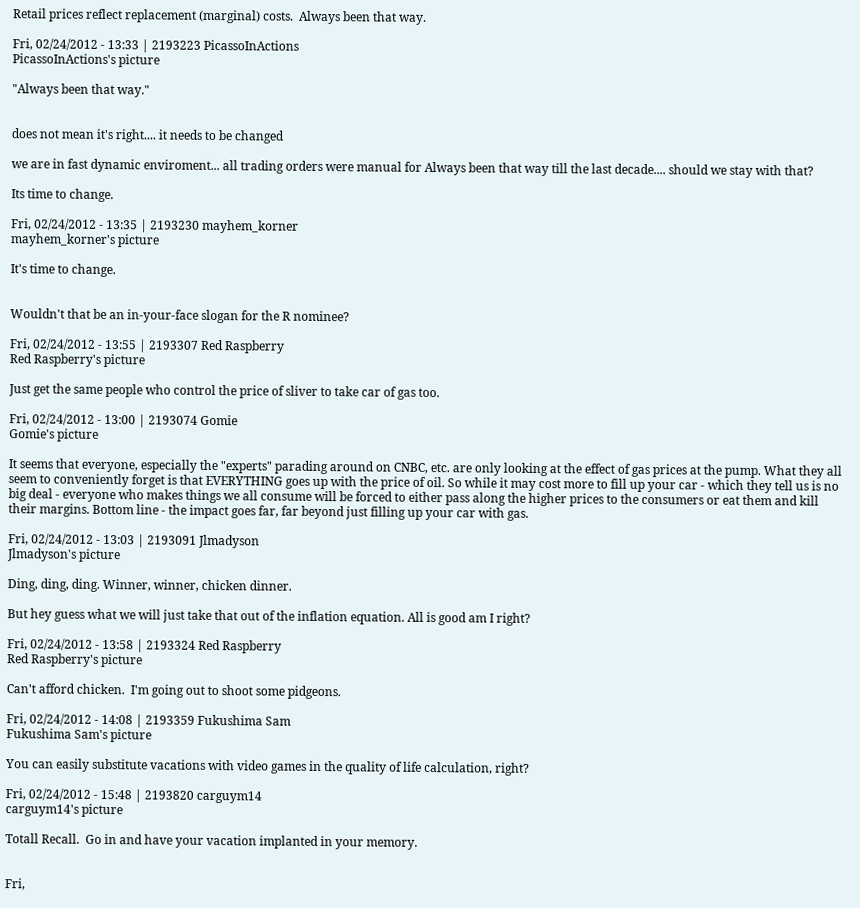Retail prices reflect replacement (marginal) costs.  Always been that way.

Fri, 02/24/2012 - 13:33 | 2193223 PicassoInActions
PicassoInActions's picture

"Always been that way."


does not mean it's right.... it needs to be changed

we are in fast dynamic enviroment... all trading orders were manual for Always been that way till the last decade.... should we stay with that?

Its time to change.

Fri, 02/24/2012 - 13:35 | 2193230 mayhem_korner
mayhem_korner's picture

It's time to change.


Wouldn't that be an in-your-face slogan for the R nominee?

Fri, 02/24/2012 - 13:55 | 2193307 Red Raspberry
Red Raspberry's picture

Just get the same people who control the price of sliver to take car of gas too.

Fri, 02/24/2012 - 13:00 | 2193074 Gomie
Gomie's picture

It seems that everyone, especially the "experts" parading around on CNBC, etc. are only looking at the effect of gas prices at the pump. What they all seem to conveniently forget is that EVERYTHING goes up with the price of oil. So while it may cost more to fill up your car - which they tell us is no big deal - everyone who makes things we all consume will be forced to either pass along the higher prices to the consumers or eat them and kill their margins. Bottom line - the impact goes far, far beyond just filling up your car with gas.

Fri, 02/24/2012 - 13:03 | 2193091 Jlmadyson
Jlmadyson's picture

Ding, ding, ding. Winner, winner, chicken dinner.

But hey guess what we will just take that out of the inflation equation. All is good am I right?

Fri, 02/24/2012 - 13:58 | 2193324 Red Raspberry
Red Raspberry's picture

Can't afford chicken.  I'm going out to shoot some pidgeons.

Fri, 02/24/2012 - 14:08 | 2193359 Fukushima Sam
Fukushima Sam's picture

You can easily substitute vacations with video games in the quality of life calculation, right?

Fri, 02/24/2012 - 15:48 | 2193820 carguym14
carguym14's picture

Totall Recall.  Go in and have your vacation implanted in your memory.


Fri,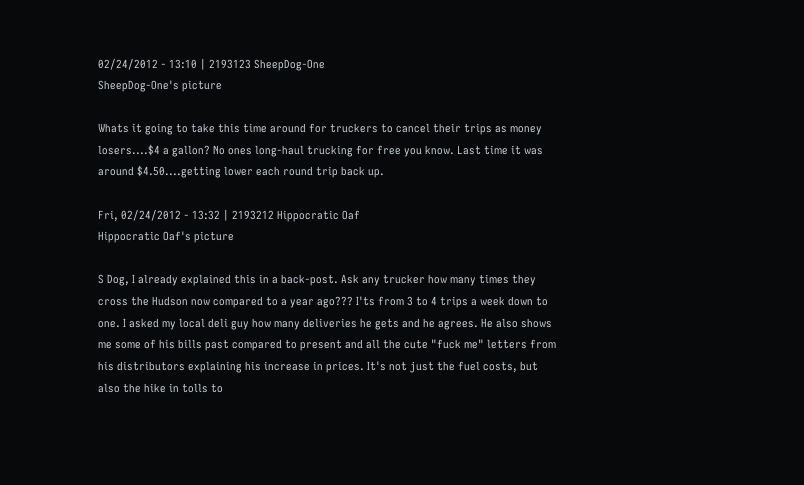02/24/2012 - 13:10 | 2193123 SheepDog-One
SheepDog-One's picture

Whats it going to take this time around for truckers to cancel their trips as money losers....$4 a gallon? No ones long-haul trucking for free you know. Last time it was around $4.50....getting lower each round trip back up.

Fri, 02/24/2012 - 13:32 | 2193212 Hippocratic Oaf
Hippocratic Oaf's picture

S Dog, I already explained this in a back-post. Ask any trucker how many times they cross the Hudson now compared to a year ago??? I'ts from 3 to 4 trips a week down to one. I asked my local deli guy how many deliveries he gets and he agrees. He also shows me some of his bills past compared to present and all the cute "fuck me" letters from his distributors explaining his increase in prices. It's not just the fuel costs, but also the hike in tolls to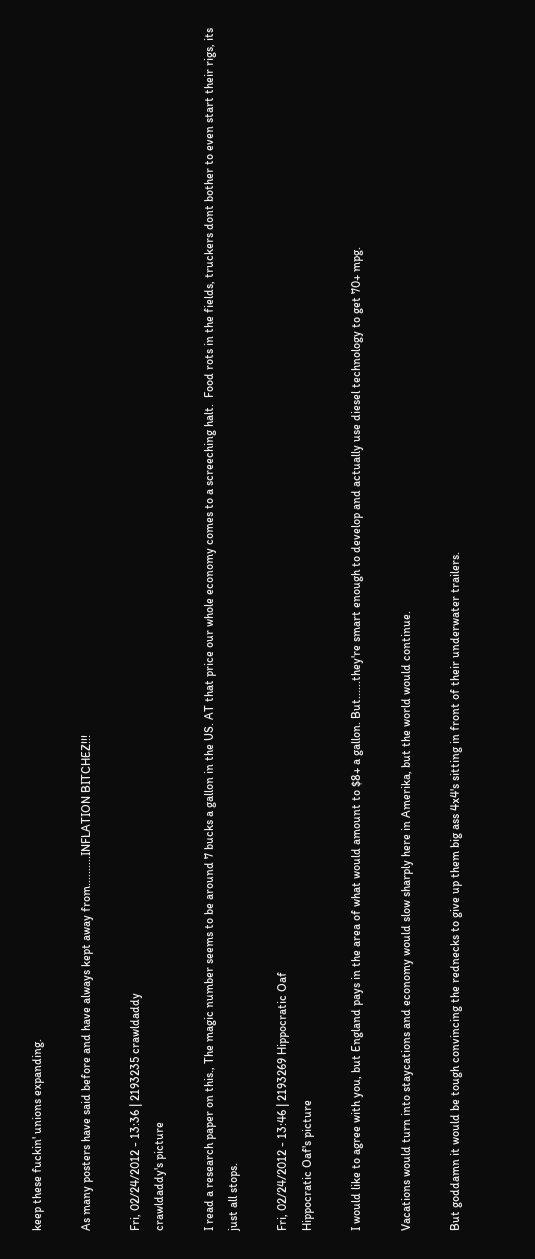keep these fuckin' unions expanding.

As many posters have said before and have always kept away from..........INFLATION BITCHEZ!!!

Fri, 02/24/2012 - 13:36 | 2193235 crawldaddy
crawldaddy's picture

I read a research paper on this., The magic number seems to be around 7 bucks a gallon in the US. AT that price our whole economy comes to a screeching halt.  Food rots in the fields, truckers dont bother to even start their rigs, its just all stops.

Fri, 02/24/2012 - 13:46 | 2193269 Hippocratic Oaf
Hippocratic Oaf's picture

I would like to agree with you, but England pays in the area of what would amount to $8+ a gallon. But......they're smart enough to develop and actually use diesel technology to get 70+ mpg.

Vacations would turn into staycations and economy would slow sharply here in Amerika, but the world would continue.

But goddamn it would be tough convincing the rednecks to give up them big ass 4x4's sitting in front of their underwater trailers.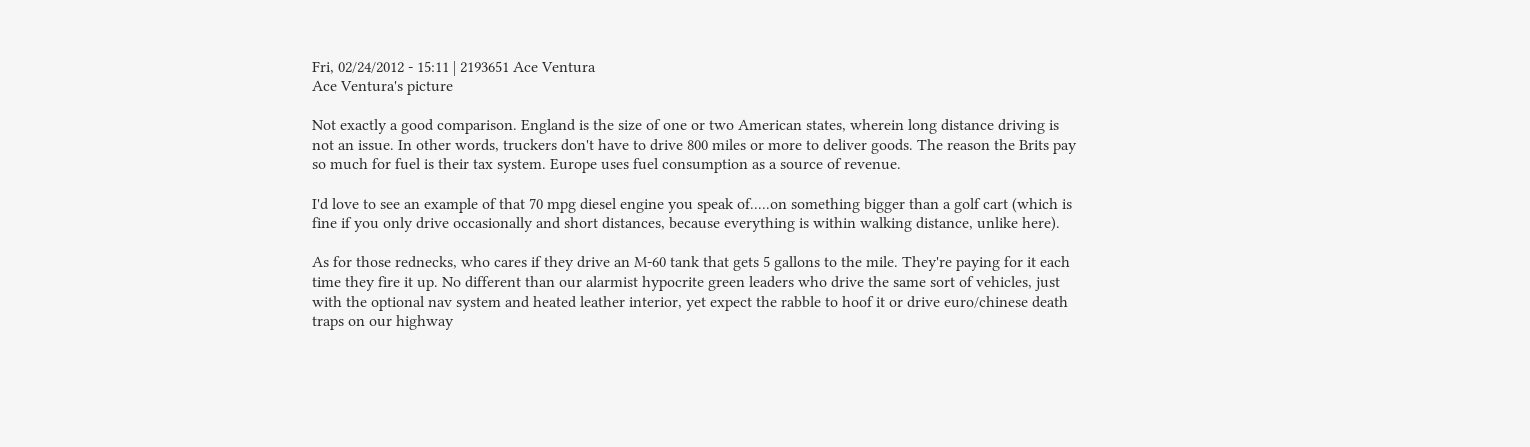Fri, 02/24/2012 - 15:11 | 2193651 Ace Ventura
Ace Ventura's picture

Not exactly a good comparison. England is the size of one or two American states, wherein long distance driving is not an issue. In other words, truckers don't have to drive 800 miles or more to deliver goods. The reason the Brits pay so much for fuel is their tax system. Europe uses fuel consumption as a source of revenue.

I'd love to see an example of that 70 mpg diesel engine you speak of.....on something bigger than a golf cart (which is fine if you only drive occasionally and short distances, because everything is within walking distance, unlike here).

As for those rednecks, who cares if they drive an M-60 tank that gets 5 gallons to the mile. They're paying for it each time they fire it up. No different than our alarmist hypocrite green leaders who drive the same sort of vehicles, just with the optional nav system and heated leather interior, yet expect the rabble to hoof it or drive euro/chinese death traps on our highway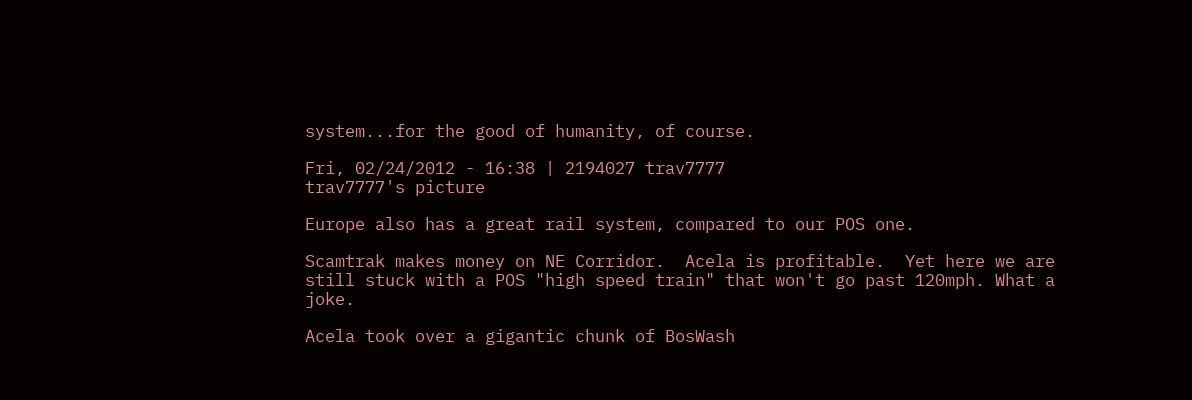system...for the good of humanity, of course.

Fri, 02/24/2012 - 16:38 | 2194027 trav7777
trav7777's picture

Europe also has a great rail system, compared to our POS one.

Scamtrak makes money on NE Corridor.  Acela is profitable.  Yet here we are still stuck with a POS "high speed train" that won't go past 120mph. What a joke.

Acela took over a gigantic chunk of BosWash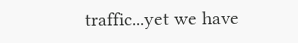traffic...yet we have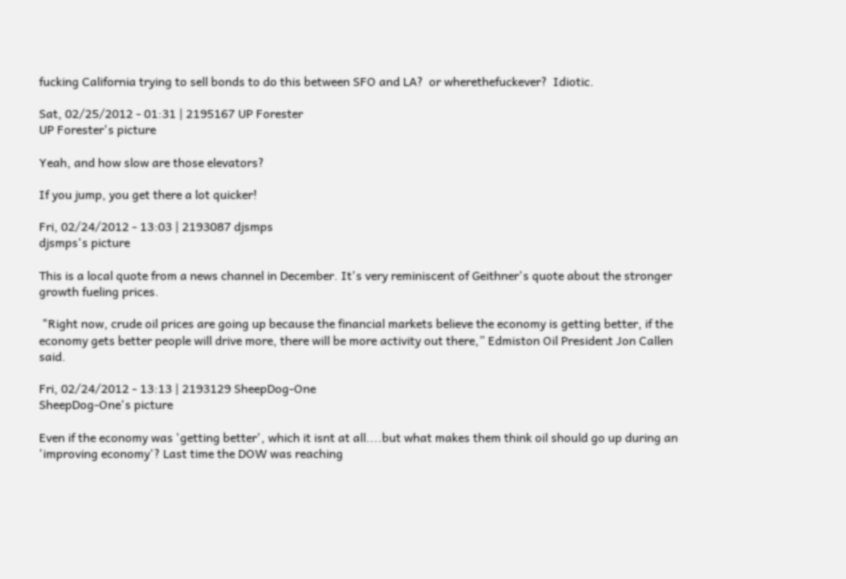fucking California trying to sell bonds to do this between SFO and LA?  or wherethefuckever?  Idiotic.

Sat, 02/25/2012 - 01:31 | 2195167 UP Forester
UP Forester's picture

Yeah, and how slow are those elevators?

If you jump, you get there a lot quicker!

Fri, 02/24/2012 - 13:03 | 2193087 djsmps
djsmps's picture

This is a local quote from a news channel in December. It's very reminiscent of Geithner's quote about the stronger growth fueling prices.

 "Right now, crude oil prices are going up because the financial markets believe the economy is getting better, if the economy gets better people will drive more, there will be more activity out there,” Edmiston Oil President Jon Callen said.

Fri, 02/24/2012 - 13:13 | 2193129 SheepDog-One
SheepDog-One's picture

Even if the economy was 'getting better', which it isnt at all....but what makes them think oil should go up during an 'improving economy'? Last time the DOW was reaching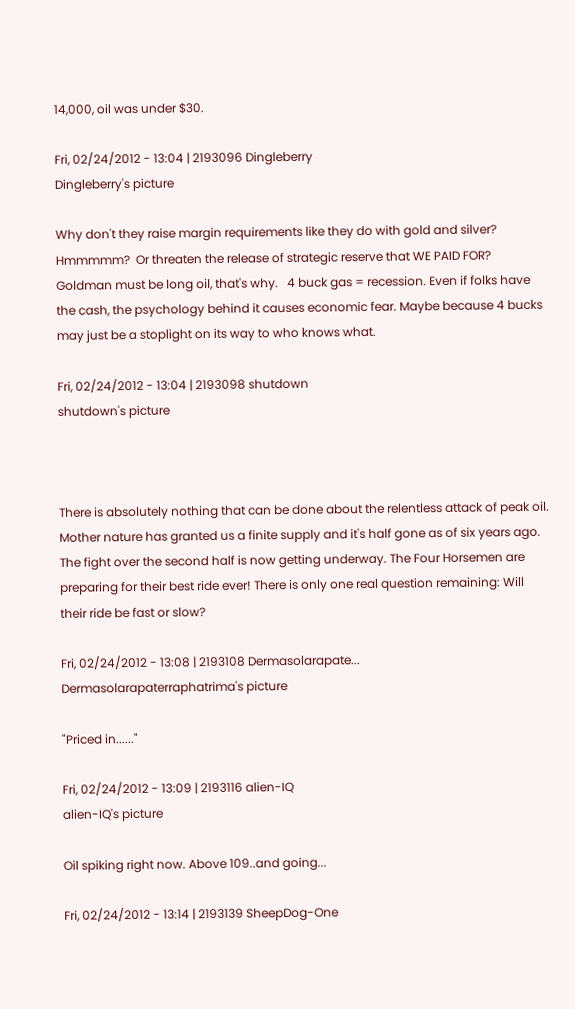14,000, oil was under $30.

Fri, 02/24/2012 - 13:04 | 2193096 Dingleberry
Dingleberry's picture

Why don't they raise margin requirements like they do with gold and silver? Hmmmmm?  Or threaten the release of strategic reserve that WE PAID FOR?  Goldman must be long oil, that's why.   4 buck gas = recession. Even if folks have the cash, the psychology behind it causes economic fear. Maybe because 4 bucks may just be a stoplight on its way to who knows what.

Fri, 02/24/2012 - 13:04 | 2193098 shutdown
shutdown's picture



There is absolutely nothing that can be done about the relentless attack of peak oil. Mother nature has granted us a finite supply and it's half gone as of six years ago. The fight over the second half is now getting underway. The Four Horsemen are preparing for their best ride ever! There is only one real question remaining: Will their ride be fast or slow?

Fri, 02/24/2012 - 13:08 | 2193108 Dermasolarapate...
Dermasolarapaterraphatrima's picture

"Priced in......"

Fri, 02/24/2012 - 13:09 | 2193116 alien-IQ
alien-IQ's picture

Oil spiking right now. Above 109..and going...

Fri, 02/24/2012 - 13:14 | 2193139 SheepDog-One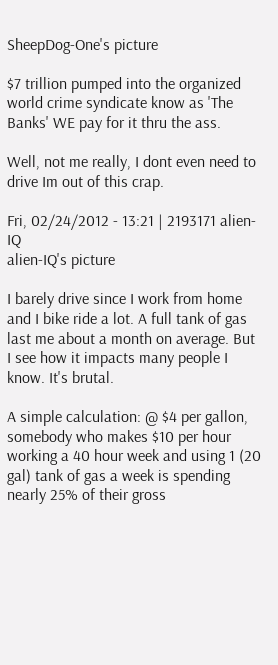SheepDog-One's picture

$7 trillion pumped into the organized world crime syndicate know as 'The Banks' WE pay for it thru the ass.

Well, not me really, I dont even need to drive Im out of this crap.

Fri, 02/24/2012 - 13:21 | 2193171 alien-IQ
alien-IQ's picture

I barely drive since I work from home and I bike ride a lot. A full tank of gas last me about a month on average. But I see how it impacts many people I know. It's brutal.

A simple calculation: @ $4 per gallon, somebody who makes $10 per hour working a 40 hour week and using 1 (20 gal) tank of gas a week is spending nearly 25% of their gross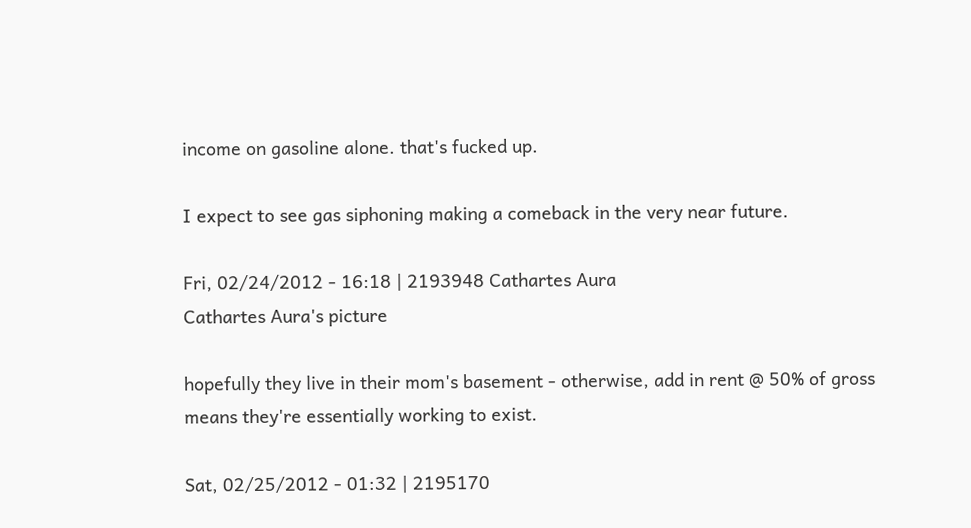income on gasoline alone. that's fucked up.

I expect to see gas siphoning making a comeback in the very near future.

Fri, 02/24/2012 - 16:18 | 2193948 Cathartes Aura
Cathartes Aura's picture

hopefully they live in their mom's basement - otherwise, add in rent @ 50% of gross means they're essentially working to exist.

Sat, 02/25/2012 - 01:32 | 2195170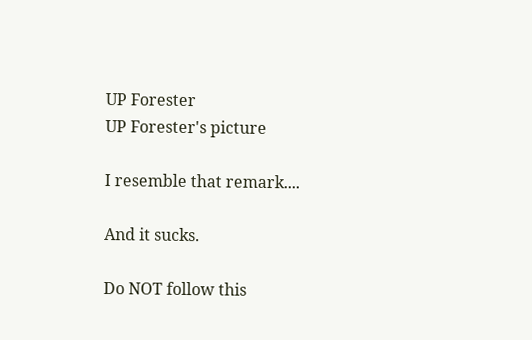UP Forester
UP Forester's picture

I resemble that remark....

And it sucks.

Do NOT follow this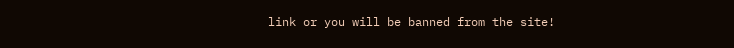link or you will be banned from the site!